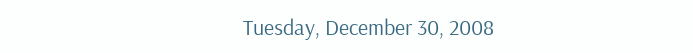Tuesday, December 30, 2008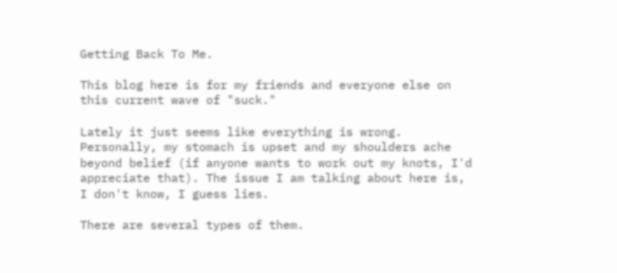Getting Back To Me.

This blog here is for my friends and everyone else on this current wave of "suck."

Lately it just seems like everything is wrong. Personally, my stomach is upset and my shoulders ache beyond belief (if anyone wants to work out my knots, I'd appreciate that). The issue I am talking about here is, I don't know, I guess lies.

There are several types of them.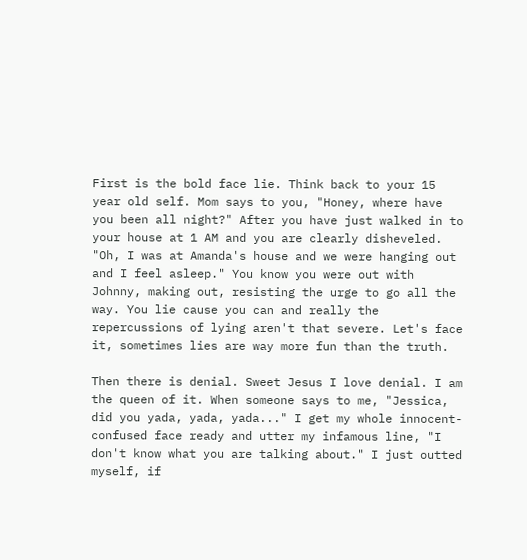First is the bold face lie. Think back to your 15 year old self. Mom says to you, "Honey, where have you been all night?" After you have just walked in to your house at 1 AM and you are clearly disheveled. "Oh, I was at Amanda's house and we were hanging out and I feel asleep." You know you were out with Johnny, making out, resisting the urge to go all the way. You lie cause you can and really the repercussions of lying aren't that severe. Let's face it, sometimes lies are way more fun than the truth.

Then there is denial. Sweet Jesus I love denial. I am the queen of it. When someone says to me, "Jessica, did you yada, yada, yada..." I get my whole innocent-confused face ready and utter my infamous line, "I don't know what you are talking about." I just outted myself, if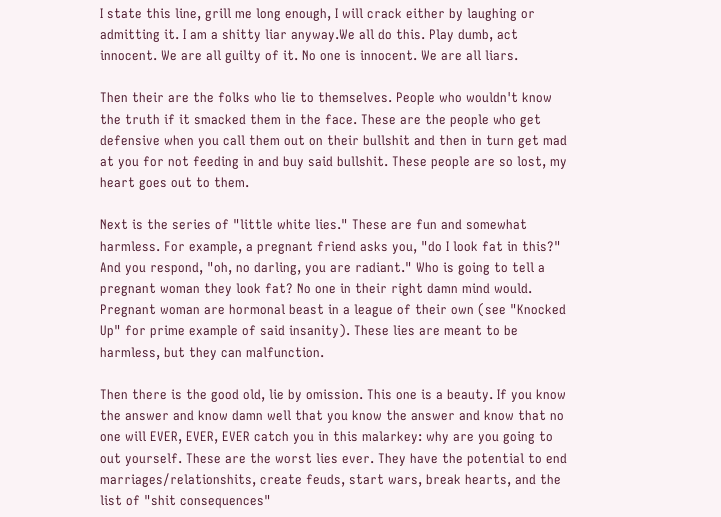I state this line, grill me long enough, I will crack either by laughing or admitting it. I am a shitty liar anyway.We all do this. Play dumb, act innocent. We are all guilty of it. No one is innocent. We are all liars.

Then their are the folks who lie to themselves. People who wouldn't know the truth if it smacked them in the face. These are the people who get defensive when you call them out on their bullshit and then in turn get mad at you for not feeding in and buy said bullshit. These people are so lost, my heart goes out to them.

Next is the series of "little white lies." These are fun and somewhat harmless. For example, a pregnant friend asks you, "do I look fat in this?" And you respond, "oh, no darling, you are radiant." Who is going to tell a pregnant woman they look fat? No one in their right damn mind would. Pregnant woman are hormonal beast in a league of their own (see "Knocked Up" for prime example of said insanity). These lies are meant to be harmless, but they can malfunction.

Then there is the good old, lie by omission. This one is a beauty. If you know the answer and know damn well that you know the answer and know that no one will EVER, EVER, EVER catch you in this malarkey: why are you going to out yourself. These are the worst lies ever. They have the potential to end marriages/relationshits, create feuds, start wars, break hearts, and the list of "shit consequences"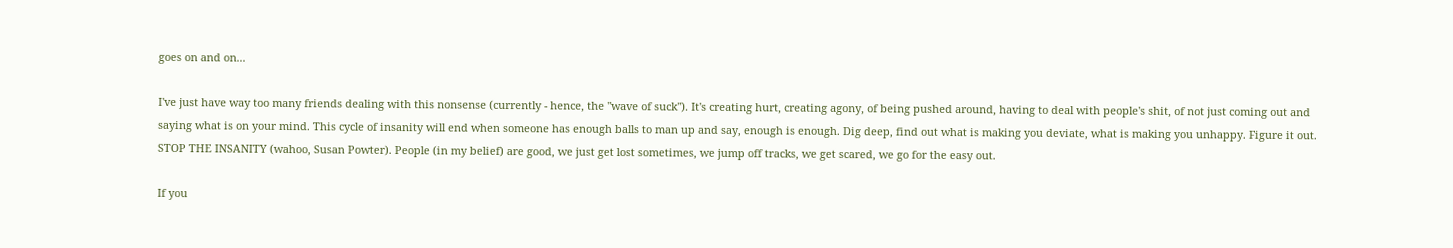goes on and on...

I've just have way too many friends dealing with this nonsense (currently - hence, the "wave of suck"). It's creating hurt, creating agony, of being pushed around, having to deal with people's shit, of not just coming out and saying what is on your mind. This cycle of insanity will end when someone has enough balls to man up and say, enough is enough. Dig deep, find out what is making you deviate, what is making you unhappy. Figure it out. STOP THE INSANITY (wahoo, Susan Powter). People (in my belief) are good, we just get lost sometimes, we jump off tracks, we get scared, we go for the easy out.

If you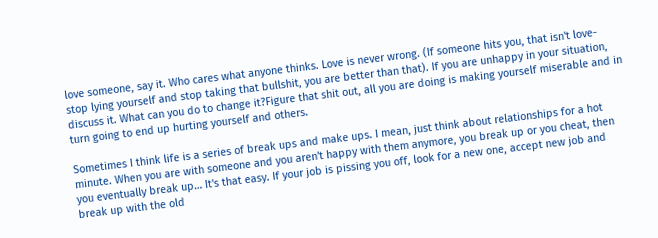love someone, say it. Who cares what anyone thinks. Love is never wrong. (If someone hits you, that isn't love- stop lying yourself and stop taking that bullshit, you are better than that). If you are unhappy in your situation, discuss it. What can you do to change it?Figure that shit out, all you are doing is making yourself miserable and in turn going to end up hurting yourself and others.

Sometimes I think life is a series of break ups and make ups. I mean, just think about relationships for a hot minute. When you are with someone and you aren't happy with them anymore, you break up or you cheat, then you eventually break up… It's that easy. If your job is pissing you off, look for a new one, accept new job and break up with the old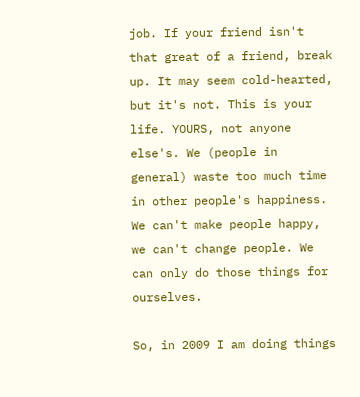job. If your friend isn't that great of a friend, break up. It may seem cold-hearted, but it's not. This is your life. YOURS, not anyone else's. We (people in general) waste too much time in other people's happiness. We can't make people happy, we can't change people. We can only do those things for ourselves.

So, in 2009 I am doing things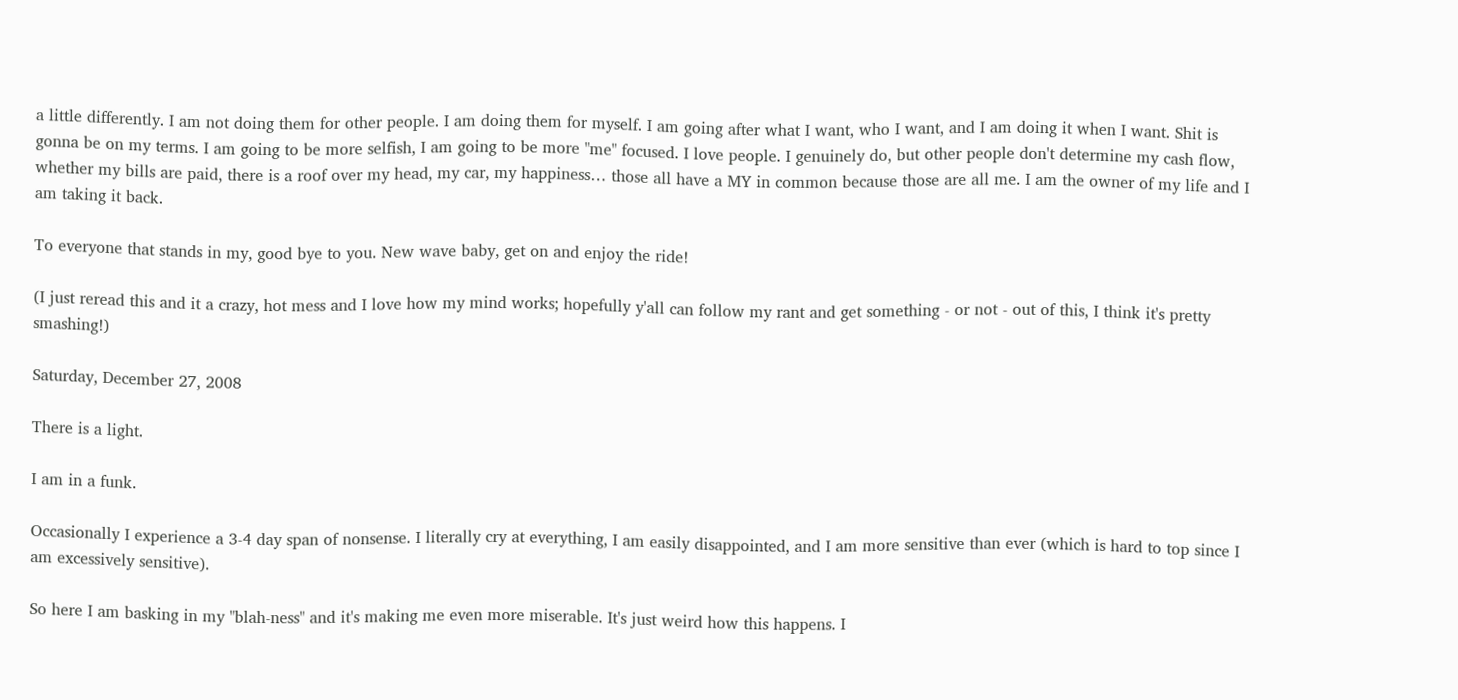a little differently. I am not doing them for other people. I am doing them for myself. I am going after what I want, who I want, and I am doing it when I want. Shit is gonna be on my terms. I am going to be more selfish, I am going to be more "me" focused. I love people. I genuinely do, but other people don't determine my cash flow, whether my bills are paid, there is a roof over my head, my car, my happiness… those all have a MY in common because those are all me. I am the owner of my life and I am taking it back.

To everyone that stands in my, good bye to you. New wave baby, get on and enjoy the ride!

(I just reread this and it a crazy, hot mess and I love how my mind works; hopefully y'all can follow my rant and get something - or not - out of this, I think it's pretty smashing!)

Saturday, December 27, 2008

There is a light.

I am in a funk.

Occasionally I experience a 3-4 day span of nonsense. I literally cry at everything, I am easily disappointed, and I am more sensitive than ever (which is hard to top since I am excessively sensitive).

So here I am basking in my "blah-ness" and it's making me even more miserable. It's just weird how this happens. I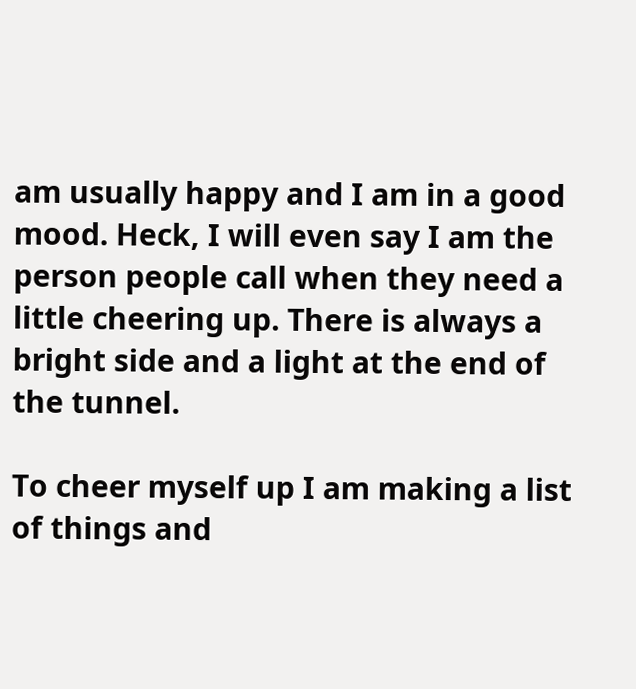am usually happy and I am in a good mood. Heck, I will even say I am the person people call when they need a little cheering up. There is always a bright side and a light at the end of the tunnel.

To cheer myself up I am making a list of things and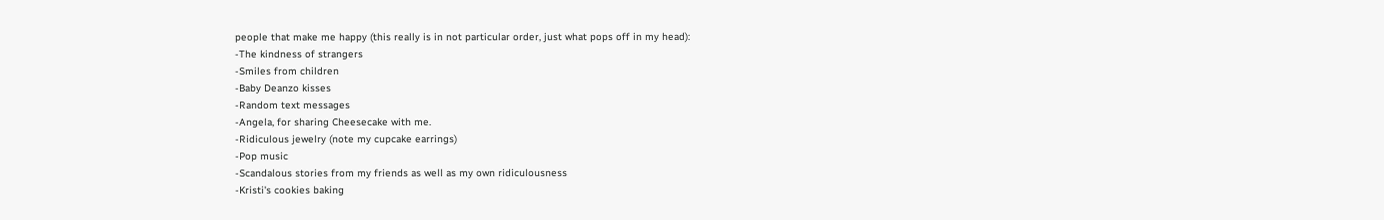people that make me happy (this really is in not particular order, just what pops off in my head):
-The kindness of strangers
-Smiles from children
-Baby Deanzo kisses
-Random text messages
-Angela, for sharing Cheesecake with me.
-Ridiculous jewelry (note my cupcake earrings)
-Pop music
-Scandalous stories from my friends as well as my own ridiculousness
-Kristi's cookies baking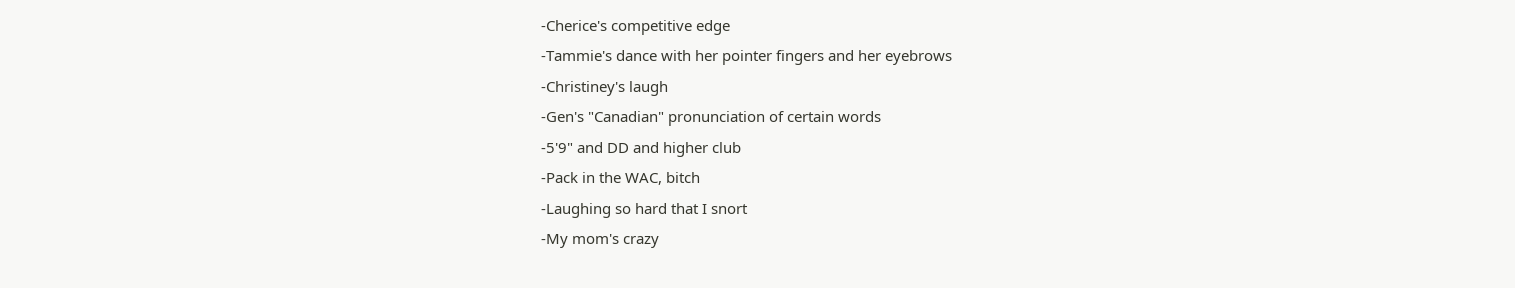-Cherice's competitive edge
-Tammie's dance with her pointer fingers and her eyebrows
-Christiney's laugh
-Gen's "Canadian" pronunciation of certain words
-5'9" and DD and higher club
-Pack in the WAC, bitch
-Laughing so hard that I snort
-My mom's crazy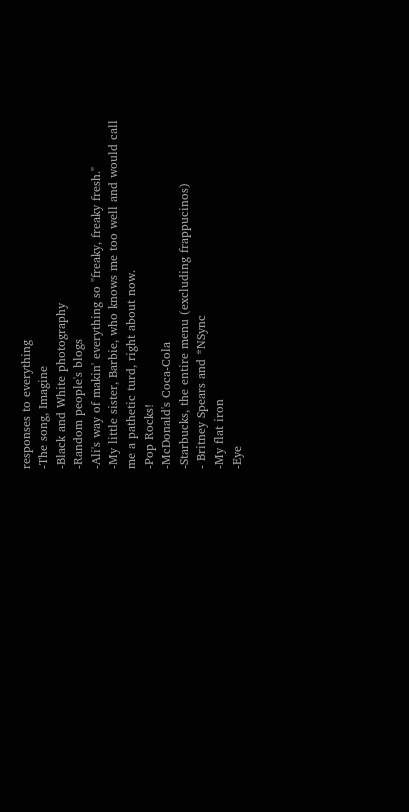responses to everything
-The song, Imagine
-Black and White photography
-Random people's blogs
-Ali's way of makin' everything so "freaky, freaky fresh."
-My little sister, Barbie, who knows me too well and would call me a pathetic turd, right about now.
-Pop Rocks!
-McDonald's Coca-Cola
-Starbucks, the entire menu (excluding frappucinos)
- Britney Spears and *NSync
-My flat iron
-Eye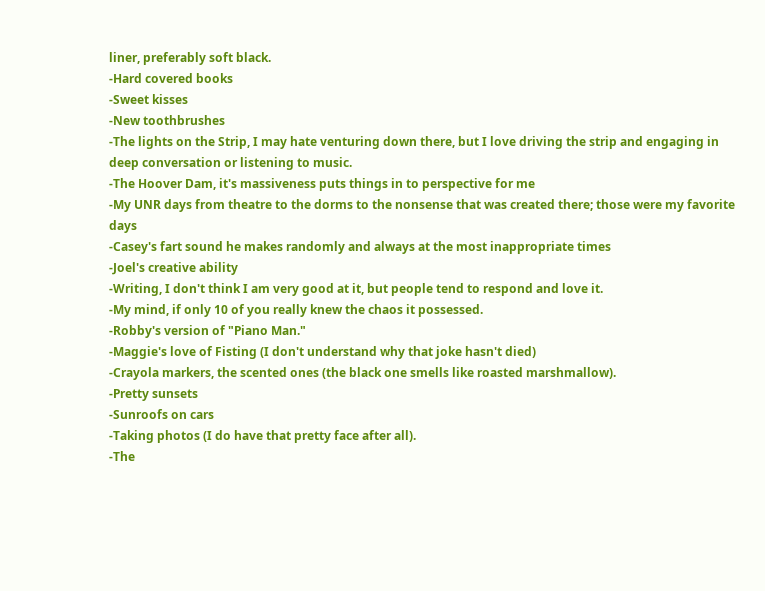liner, preferably soft black.
-Hard covered books
-Sweet kisses
-New toothbrushes
-The lights on the Strip, I may hate venturing down there, but I love driving the strip and engaging in deep conversation or listening to music.
-The Hoover Dam, it's massiveness puts things in to perspective for me
-My UNR days from theatre to the dorms to the nonsense that was created there; those were my favorite days
-Casey's fart sound he makes randomly and always at the most inappropriate times
-Joel's creative ability
-Writing, I don't think I am very good at it, but people tend to respond and love it.
-My mind, if only 10 of you really knew the chaos it possessed.
-Robby's version of "Piano Man."
-Maggie's love of Fisting (I don't understand why that joke hasn't died)
-Crayola markers, the scented ones (the black one smells like roasted marshmallow).
-Pretty sunsets
-Sunroofs on cars
-Taking photos (I do have that pretty face after all).
-The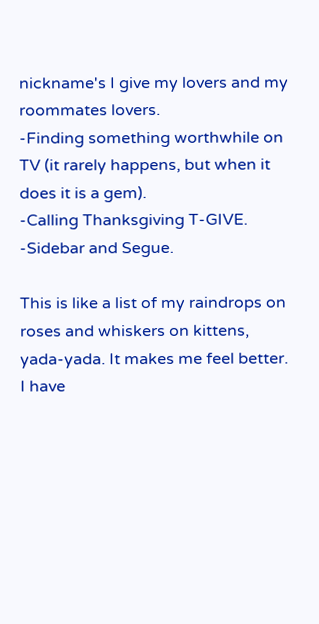nickname's I give my lovers and my roommates lovers.
-Finding something worthwhile on TV (it rarely happens, but when it does it is a gem).
-Calling Thanksgiving T-GIVE.
-Sidebar and Segue.

This is like a list of my raindrops on roses and whiskers on kittens, yada-yada. It makes me feel better. I have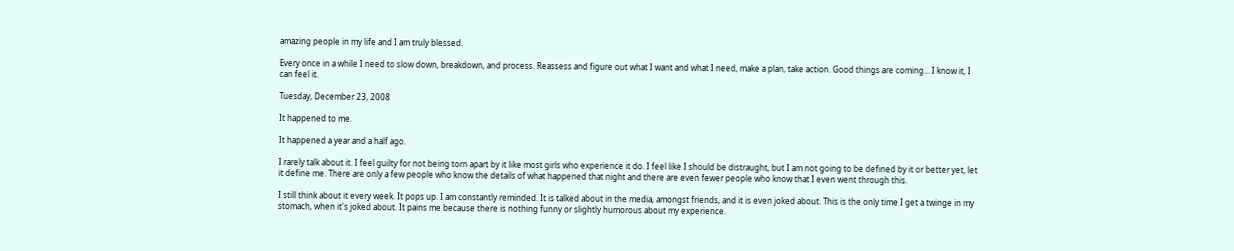amazing people in my life and I am truly blessed.

Every once in a while I need to slow down, breakdown, and process. Reassess and figure out what I want and what I need, make a plan, take action. Good things are coming... I know it, I can feel it.

Tuesday, December 23, 2008

It happened to me.

It happened a year and a half ago.

I rarely talk about it. I feel guilty for not being torn apart by it like most girls who experience it do. I feel like I should be distraught, but I am not going to be defined by it or better yet, let it define me. There are only a few people who know the details of what happened that night and there are even fewer people who know that I even went through this.

I still think about it every week. It pops up. I am constantly reminded. It is talked about in the media, amongst friends, and it is even joked about. This is the only time I get a twinge in my stomach, when it's joked about. It pains me because there is nothing funny or slightly humorous about my experience.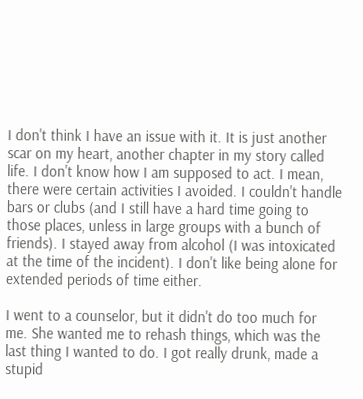I don't think I have an issue with it. It is just another scar on my heart, another chapter in my story called life. I don't know how I am supposed to act. I mean, there were certain activities I avoided. I couldn't handle bars or clubs (and I still have a hard time going to those places, unless in large groups with a bunch of friends). I stayed away from alcohol (I was intoxicated at the time of the incident). I don't like being alone for extended periods of time either.

I went to a counselor, but it didn't do too much for me. She wanted me to rehash things, which was the last thing I wanted to do. I got really drunk, made a stupid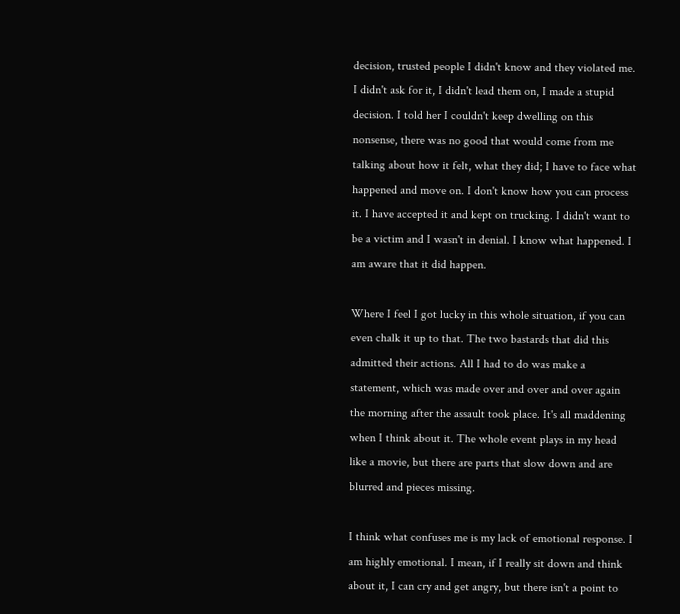decision, trusted people I didn't know and they violated me. I didn't ask for it, I didn't lead them on, I made a stupid decision. I told her I couldn't keep dwelling on this nonsense, there was no good that would come from me talking about how it felt, what they did; I have to face what happened and move on. I don't know how you can process it. I have accepted it and kept on trucking. I didn't want to be a victim and I wasn't in denial. I know what happened. I am aware that it did happen.

Where I feel I got lucky in this whole situation, if you can even chalk it up to that. The two bastards that did this admitted their actions. All I had to do was make a statement, which was made over and over and over again the morning after the assault took place. It's all maddening when I think about it. The whole event plays in my head like a movie, but there are parts that slow down and are blurred and pieces missing.

I think what confuses me is my lack of emotional response. I am highly emotional. I mean, if I really sit down and think about it, I can cry and get angry, but there isn't a point to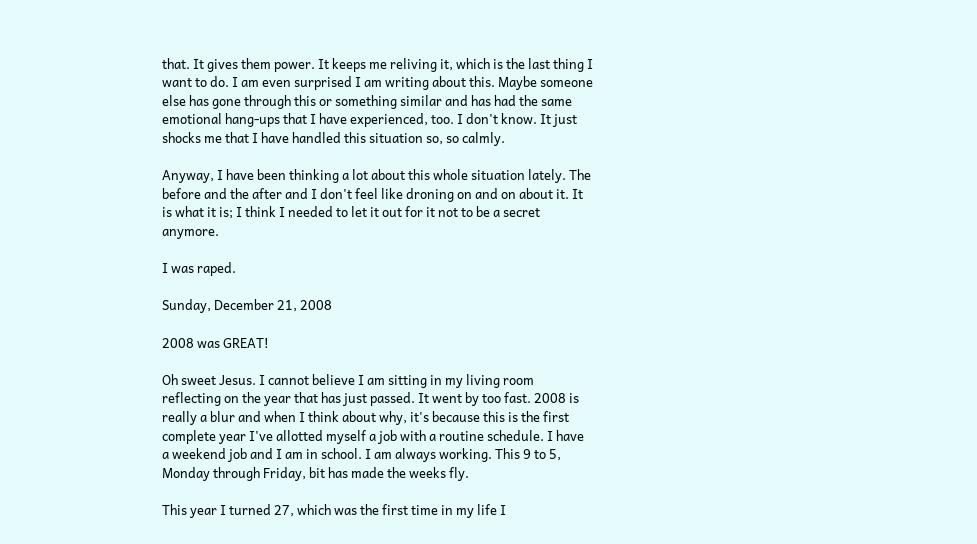that. It gives them power. It keeps me reliving it, which is the last thing I want to do. I am even surprised I am writing about this. Maybe someone else has gone through this or something similar and has had the same emotional hang-ups that I have experienced, too. I don't know. It just shocks me that I have handled this situation so, so calmly.

Anyway, I have been thinking a lot about this whole situation lately. The before and the after and I don't feel like droning on and on about it. It is what it is; I think I needed to let it out for it not to be a secret anymore.

I was raped.

Sunday, December 21, 2008

2008 was GREAT!

Oh sweet Jesus. I cannot believe I am sitting in my living room reflecting on the year that has just passed. It went by too fast. 2008 is really a blur and when I think about why, it's because this is the first complete year I've allotted myself a job with a routine schedule. I have a weekend job and I am in school. I am always working. This 9 to 5, Monday through Friday, bit has made the weeks fly.

This year I turned 27, which was the first time in my life I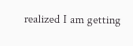realized I am getting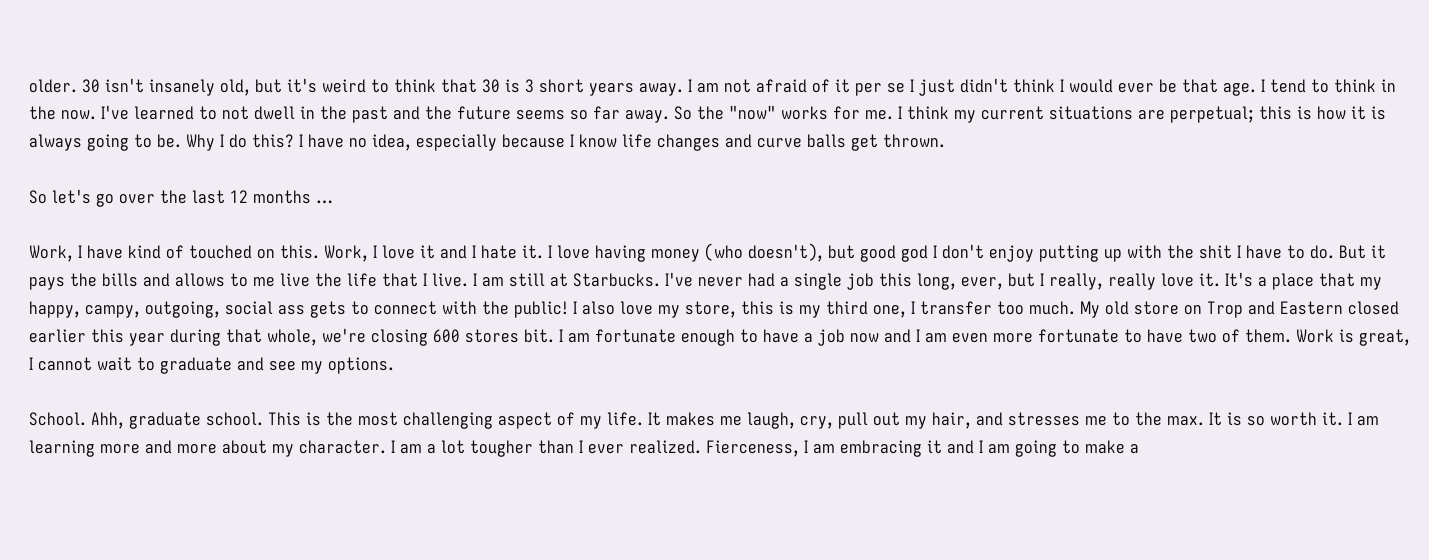older. 30 isn't insanely old, but it's weird to think that 30 is 3 short years away. I am not afraid of it per se I just didn't think I would ever be that age. I tend to think in the now. I've learned to not dwell in the past and the future seems so far away. So the "now" works for me. I think my current situations are perpetual; this is how it is always going to be. Why I do this? I have no idea, especially because I know life changes and curve balls get thrown.

So let's go over the last 12 months …

Work, I have kind of touched on this. Work, I love it and I hate it. I love having money (who doesn't), but good god I don't enjoy putting up with the shit I have to do. But it pays the bills and allows to me live the life that I live. I am still at Starbucks. I've never had a single job this long, ever, but I really, really love it. It's a place that my happy, campy, outgoing, social ass gets to connect with the public! I also love my store, this is my third one, I transfer too much. My old store on Trop and Eastern closed earlier this year during that whole, we're closing 600 stores bit. I am fortunate enough to have a job now and I am even more fortunate to have two of them. Work is great, I cannot wait to graduate and see my options.

School. Ahh, graduate school. This is the most challenging aspect of my life. It makes me laugh, cry, pull out my hair, and stresses me to the max. It is so worth it. I am learning more and more about my character. I am a lot tougher than I ever realized. Fierceness, I am embracing it and I am going to make a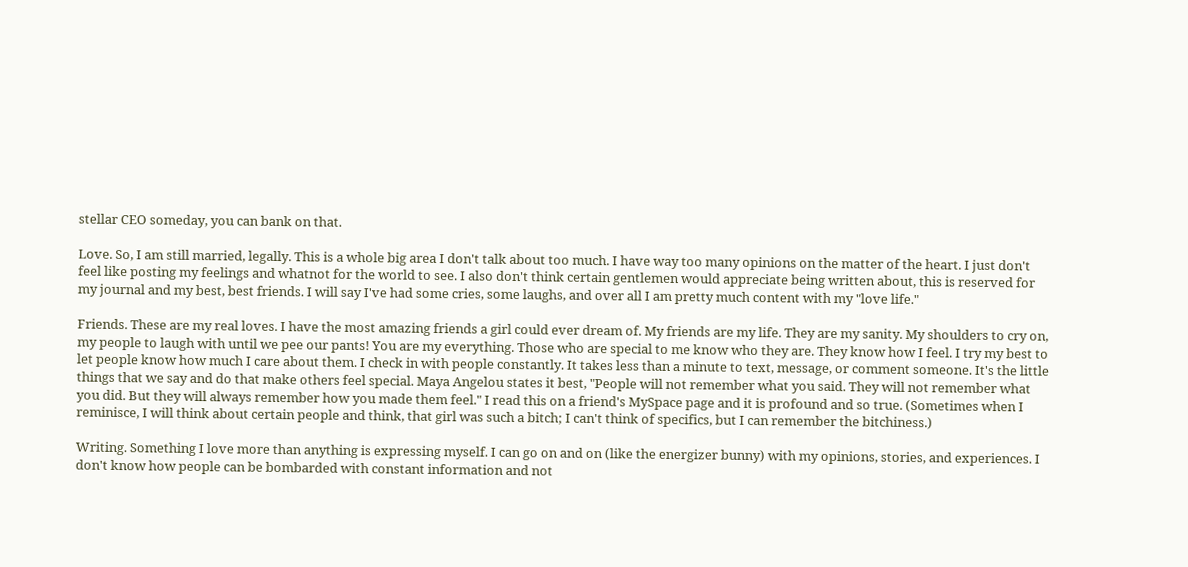stellar CEO someday, you can bank on that.

Love. So, I am still married, legally. This is a whole big area I don't talk about too much. I have way too many opinions on the matter of the heart. I just don't feel like posting my feelings and whatnot for the world to see. I also don't think certain gentlemen would appreciate being written about, this is reserved for my journal and my best, best friends. I will say I've had some cries, some laughs, and over all I am pretty much content with my "love life."

Friends. These are my real loves. I have the most amazing friends a girl could ever dream of. My friends are my life. They are my sanity. My shoulders to cry on, my people to laugh with until we pee our pants! You are my everything. Those who are special to me know who they are. They know how I feel. I try my best to let people know how much I care about them. I check in with people constantly. It takes less than a minute to text, message, or comment someone. It's the little things that we say and do that make others feel special. Maya Angelou states it best, "People will not remember what you said. They will not remember what you did. But they will always remember how you made them feel." I read this on a friend's MySpace page and it is profound and so true. (Sometimes when I reminisce, I will think about certain people and think, that girl was such a bitch; I can't think of specifics, but I can remember the bitchiness.)

Writing. Something I love more than anything is expressing myself. I can go on and on (like the energizer bunny) with my opinions, stories, and experiences. I don't know how people can be bombarded with constant information and not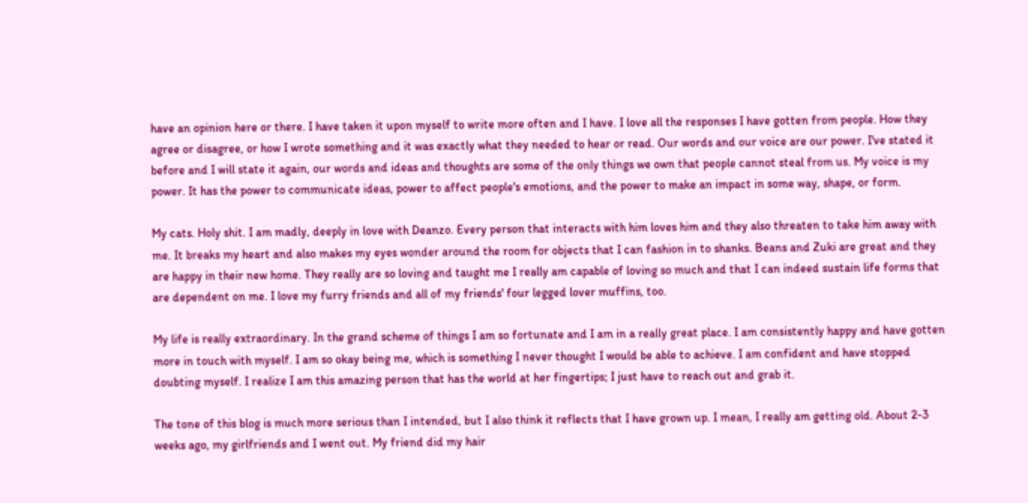have an opinion here or there. I have taken it upon myself to write more often and I have. I love all the responses I have gotten from people. How they agree or disagree, or how I wrote something and it was exactly what they needed to hear or read. Our words and our voice are our power. I've stated it before and I will state it again, our words and ideas and thoughts are some of the only things we own that people cannot steal from us. My voice is my power. It has the power to communicate ideas, power to affect people's emotions, and the power to make an impact in some way, shape, or form.

My cats. Holy shit. I am madly, deeply in love with Deanzo. Every person that interacts with him loves him and they also threaten to take him away with me. It breaks my heart and also makes my eyes wonder around the room for objects that I can fashion in to shanks. Beans and Zuki are great and they are happy in their new home. They really are so loving and taught me I really am capable of loving so much and that I can indeed sustain life forms that are dependent on me. I love my furry friends and all of my friends' four legged lover muffins, too.

My life is really extraordinary. In the grand scheme of things I am so fortunate and I am in a really great place. I am consistently happy and have gotten more in touch with myself. I am so okay being me, which is something I never thought I would be able to achieve. I am confident and have stopped doubting myself. I realize I am this amazing person that has the world at her fingertips; I just have to reach out and grab it.

The tone of this blog is much more serious than I intended, but I also think it reflects that I have grown up. I mean, I really am getting old. About 2-3 weeks ago, my girlfriends and I went out. My friend did my hair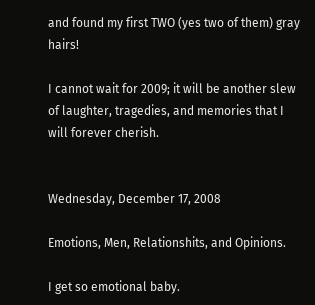and found my first TWO (yes two of them) gray hairs!

I cannot wait for 2009; it will be another slew of laughter, tragedies, and memories that I will forever cherish.


Wednesday, December 17, 2008

Emotions, Men, Relationshits, and Opinions.

I get so emotional baby.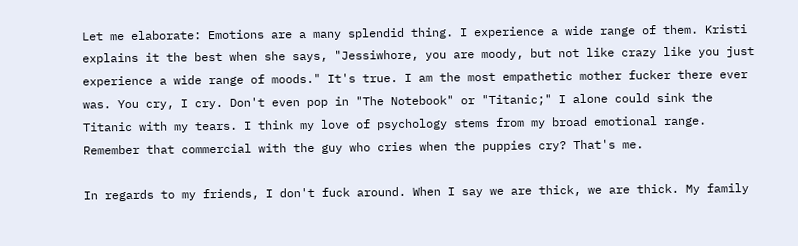Let me elaborate: Emotions are a many splendid thing. I experience a wide range of them. Kristi explains it the best when she says, "Jessiwhore, you are moody, but not like crazy like you just experience a wide range of moods." It's true. I am the most empathetic mother fucker there ever was. You cry, I cry. Don't even pop in "The Notebook" or "Titanic;" I alone could sink the Titanic with my tears. I think my love of psychology stems from my broad emotional range. Remember that commercial with the guy who cries when the puppies cry? That's me.

In regards to my friends, I don't fuck around. When I say we are thick, we are thick. My family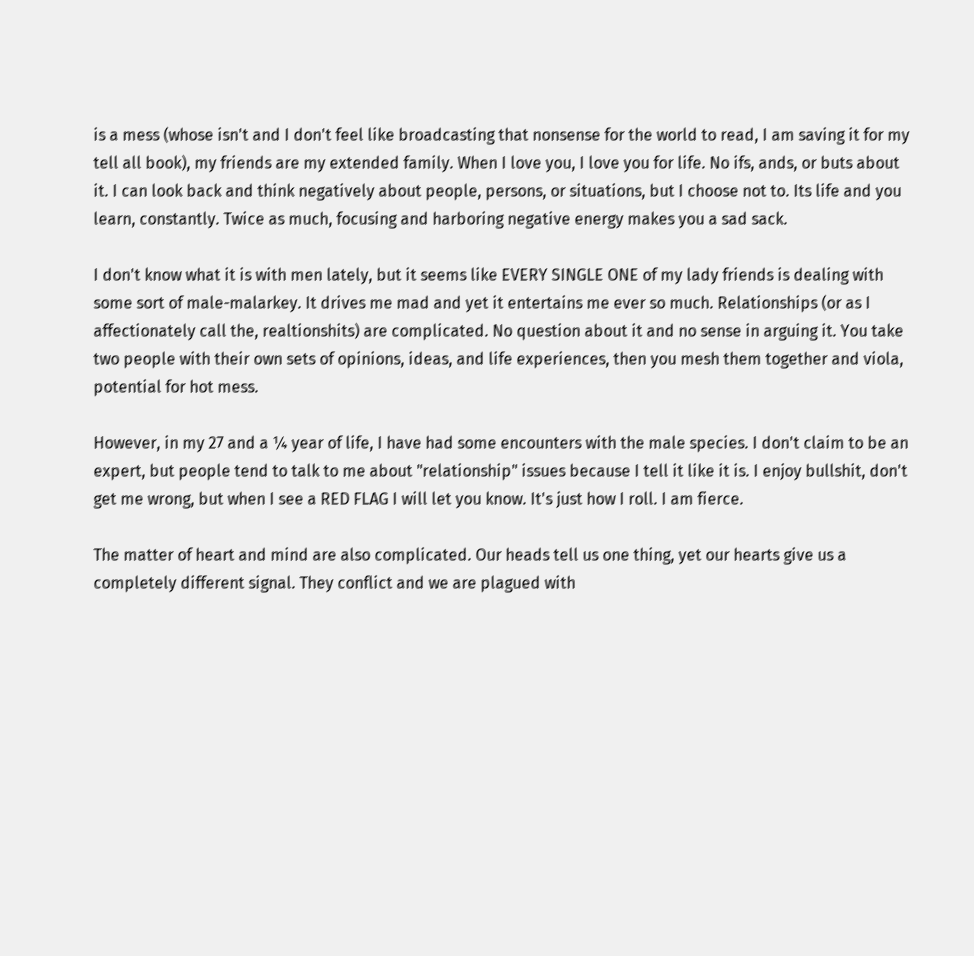is a mess (whose isn't and I don't feel like broadcasting that nonsense for the world to read, I am saving it for my tell all book), my friends are my extended family. When I love you, I love you for life. No ifs, ands, or buts about it. I can look back and think negatively about people, persons, or situations, but I choose not to. Its life and you learn, constantly. Twice as much, focusing and harboring negative energy makes you a sad sack.

I don't know what it is with men lately, but it seems like EVERY SINGLE ONE of my lady friends is dealing with some sort of male-malarkey. It drives me mad and yet it entertains me ever so much. Relationships (or as I affectionately call the, realtionshits) are complicated. No question about it and no sense in arguing it. You take two people with their own sets of opinions, ideas, and life experiences, then you mesh them together and viola, potential for hot mess.

However, in my 27 and a ¼ year of life, I have had some encounters with the male species. I don't claim to be an expert, but people tend to talk to me about "relationship" issues because I tell it like it is. I enjoy bullshit, don't get me wrong, but when I see a RED FLAG I will let you know. It's just how I roll. I am fierce.

The matter of heart and mind are also complicated. Our heads tell us one thing, yet our hearts give us a completely different signal. They conflict and we are plagued with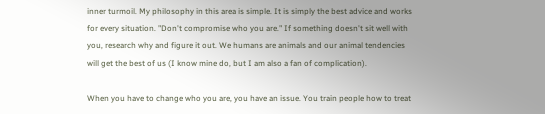inner turmoil. My philosophy in this area is simple. It is simply the best advice and works for every situation. "Don't compromise who you are." If something doesn't sit well with you, research why and figure it out. We humans are animals and our animal tendencies will get the best of us (I know mine do, but I am also a fan of complication).

When you have to change who you are, you have an issue. You train people how to treat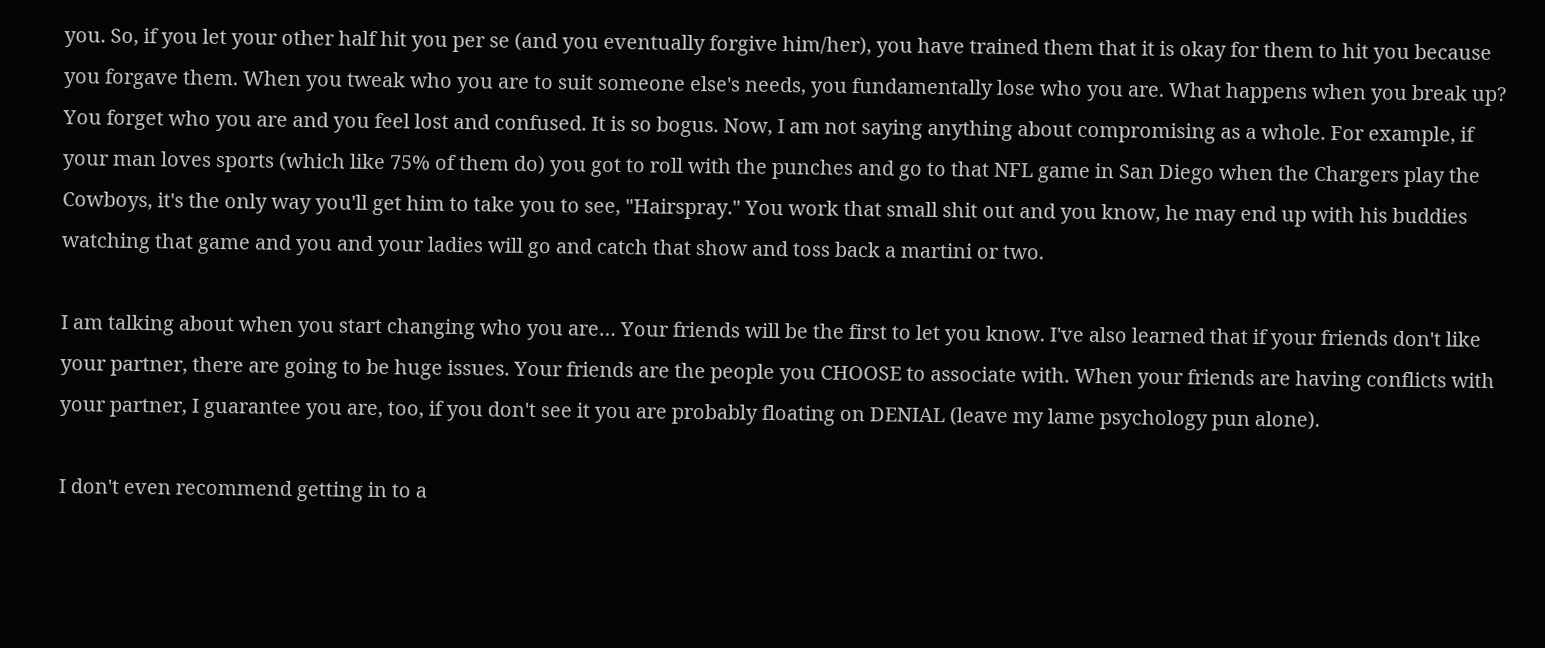you. So, if you let your other half hit you per se (and you eventually forgive him/her), you have trained them that it is okay for them to hit you because you forgave them. When you tweak who you are to suit someone else's needs, you fundamentally lose who you are. What happens when you break up? You forget who you are and you feel lost and confused. It is so bogus. Now, I am not saying anything about compromising as a whole. For example, if your man loves sports (which like 75% of them do) you got to roll with the punches and go to that NFL game in San Diego when the Chargers play the Cowboys, it's the only way you'll get him to take you to see, "Hairspray." You work that small shit out and you know, he may end up with his buddies watching that game and you and your ladies will go and catch that show and toss back a martini or two.

I am talking about when you start changing who you are… Your friends will be the first to let you know. I've also learned that if your friends don't like your partner, there are going to be huge issues. Your friends are the people you CHOOSE to associate with. When your friends are having conflicts with your partner, I guarantee you are, too, if you don't see it you are probably floating on DENIAL (leave my lame psychology pun alone).

I don't even recommend getting in to a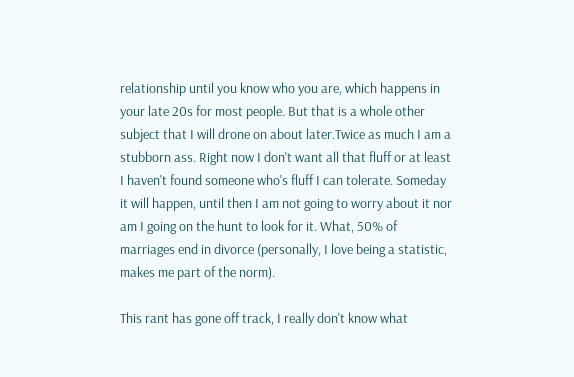relationship until you know who you are, which happens in your late 20s for most people. But that is a whole other subject that I will drone on about later.Twice as much I am a stubborn ass. Right now I don't want all that fluff or at least I haven't found someone who's fluff I can tolerate. Someday it will happen, until then I am not going to worry about it nor am I going on the hunt to look for it. What, 50% of marriages end in divorce (personally, I love being a statistic, makes me part of the norm).

This rant has gone off track, I really don't know what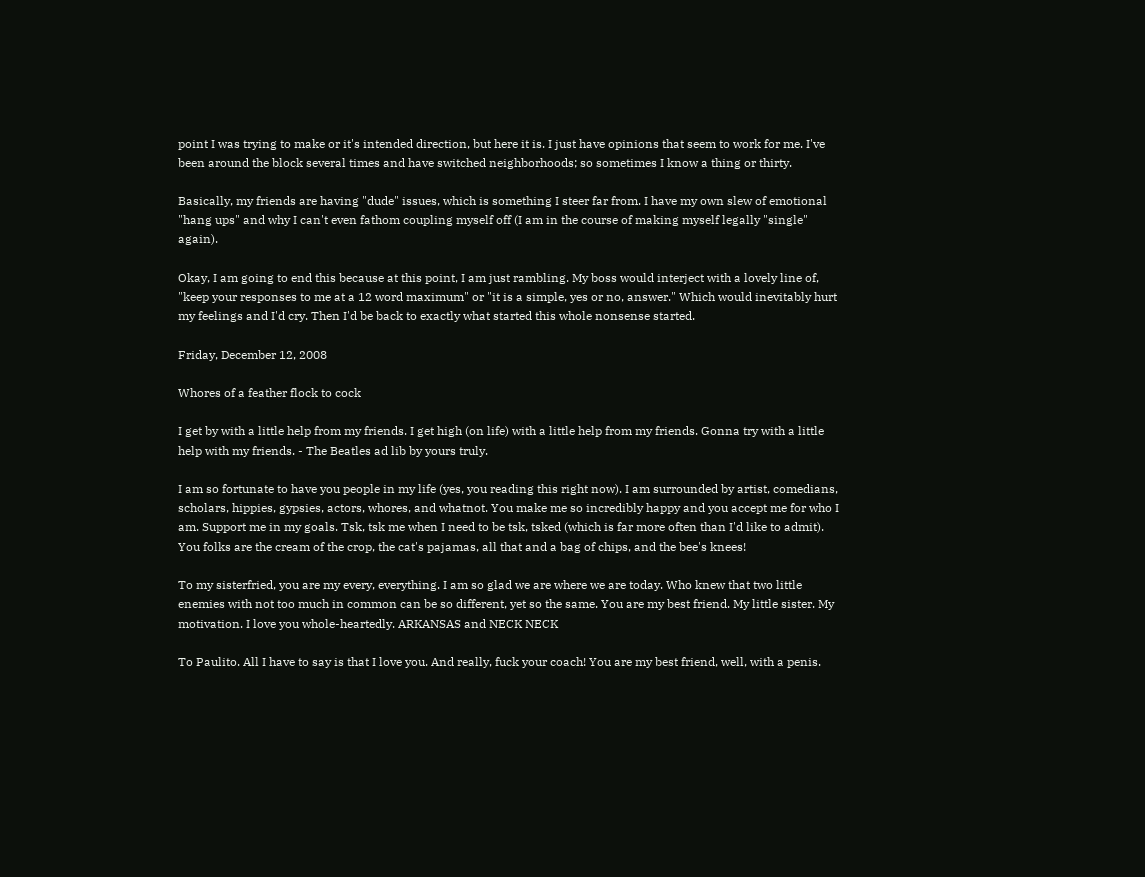point I was trying to make or it's intended direction, but here it is. I just have opinions that seem to work for me. I've been around the block several times and have switched neighborhoods; so sometimes I know a thing or thirty.

Basically, my friends are having "dude" issues, which is something I steer far from. I have my own slew of emotional "hang ups" and why I can't even fathom coupling myself off (I am in the course of making myself legally "single" again).

Okay, I am going to end this because at this point, I am just rambling. My boss would interject with a lovely line of, "keep your responses to me at a 12 word maximum" or "it is a simple, yes or no, answer." Which would inevitably hurt my feelings and I'd cry. Then I'd be back to exactly what started this whole nonsense started.

Friday, December 12, 2008

Whores of a feather flock to cock

I get by with a little help from my friends. I get high (on life) with a little help from my friends. Gonna try with a little help with my friends. - The Beatles ad lib by yours truly.

I am so fortunate to have you people in my life (yes, you reading this right now). I am surrounded by artist, comedians, scholars, hippies, gypsies, actors, whores, and whatnot. You make me so incredibly happy and you accept me for who I am. Support me in my goals. Tsk, tsk me when I need to be tsk, tsked (which is far more often than I'd like to admit). You folks are the cream of the crop, the cat's pajamas, all that and a bag of chips, and the bee's knees!

To my sisterfried, you are my every, everything. I am so glad we are where we are today. Who knew that two little enemies with not too much in common can be so different, yet so the same. You are my best friend. My little sister. My motivation. I love you whole-heartedly. ARKANSAS and NECK NECK

To Paulito. All I have to say is that I love you. And really, fuck your coach! You are my best friend, well, with a penis.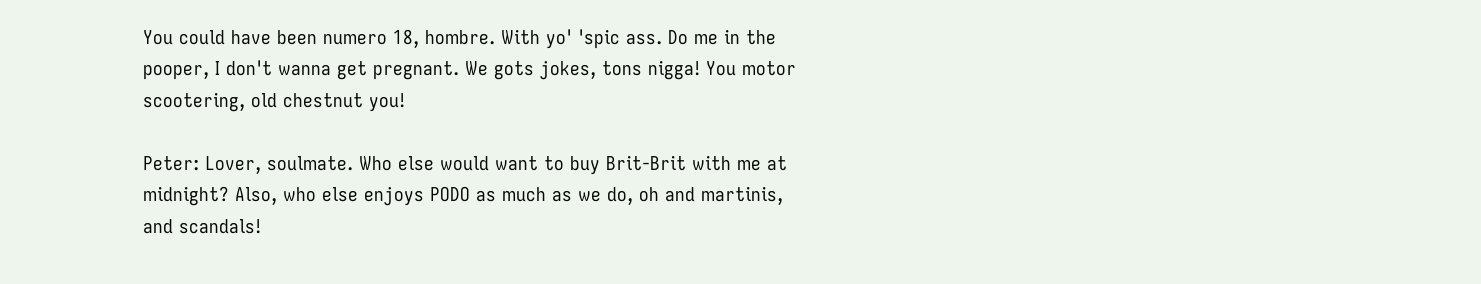You could have been numero 18, hombre. With yo' 'spic ass. Do me in the pooper, I don't wanna get pregnant. We gots jokes, tons nigga! You motor scootering, old chestnut you!

Peter: Lover, soulmate. Who else would want to buy Brit-Brit with me at midnight? Also, who else enjoys PODO as much as we do, oh and martinis, and scandals!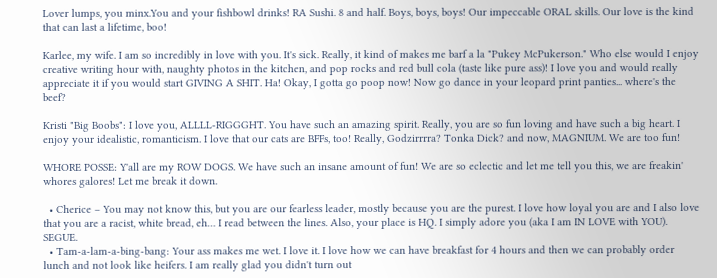Lover lumps, you minx.You and your fishbowl drinks! RA Sushi. 8 and half. Boys, boys, boys! Our impeccable ORAL skills. Our love is the kind that can last a lifetime, boo!

Karlee, my wife. I am so incredibly in love with you. It's sick. Really, it kind of makes me barf a la "Pukey McPukerson." Who else would I enjoy creative writing hour with, naughty photos in the kitchen, and pop rocks and red bull cola (taste like pure ass)! I love you and would really appreciate it if you would start GIVING A SHIT. Ha! Okay, I gotta go poop now! Now go dance in your leopard print panties... where's the beef?

Kristi "Big Boobs": I love you, ALLLL-RIGGGHT. You have such an amazing spirit. Really, you are so fun loving and have such a big heart. I enjoy your idealistic, romanticism. I love that our cats are BFFs, too! Really, Godzirrrra? Tonka Dick? and now, MAGNIUM. We are too fun!

WHORE POSSE: Y'all are my ROW DOGS. We have such an insane amount of fun! We are so eclectic and let me tell you this, we are freakin' whores galores! Let me break it down.

  • Cherice – You may not know this, but you are our fearless leader, mostly because you are the purest. I love how loyal you are and I also love that you are a racist, white bread, eh… I read between the lines. Also, your place is HQ. I simply adore you (aka I am IN LOVE with YOU). SEGUE.
  • Tam-a-lam-a-bing-bang: Your ass makes me wet. I love it. I love how we can have breakfast for 4 hours and then we can probably order lunch and not look like heifers. I am really glad you didn't turn out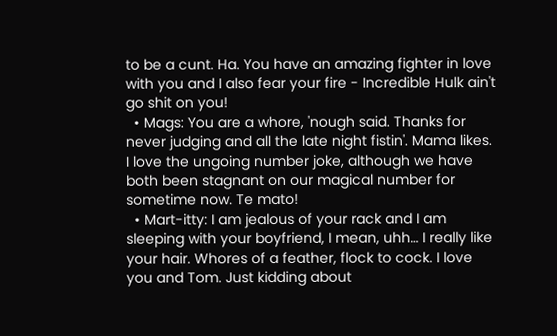to be a cunt. Ha. You have an amazing fighter in love with you and I also fear your fire - Incredible Hulk ain't go shit on you!
  • Mags: You are a whore, 'nough said. Thanks for never judging and all the late night fistin'. Mama likes. I love the ungoing number joke, although we have both been stagnant on our magical number for sometime now. Te mato!
  • Mart-itty: I am jealous of your rack and I am sleeping with your boyfriend, I mean, uhh… I really like your hair. Whores of a feather, flock to cock. I love you and Tom. Just kidding about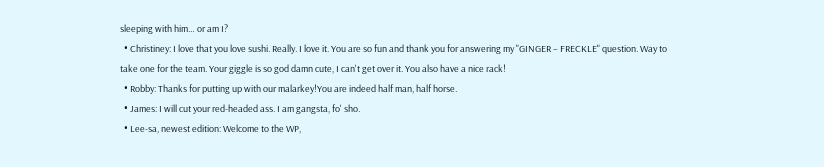sleeping with him… or am I?
  • Christiney: I love that you love sushi. Really. I love it. You are so fun and thank you for answering my "GINGER – FRECKLE" question. Way to take one for the team. Your giggle is so god damn cute, I can't get over it. You also have a nice rack!
  • Robby: Thanks for putting up with our malarkey!You are indeed half man, half horse.
  • James: I will cut your red-headed ass. I am gangsta, fo' sho.
  • Lee-sa, newest edition: Welcome to the WP,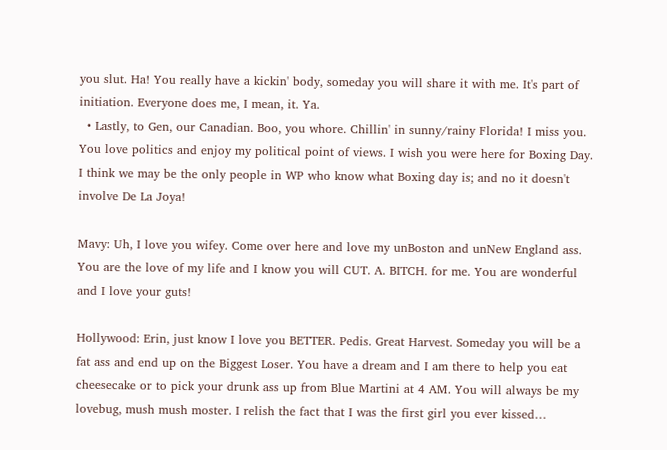you slut. Ha! You really have a kickin' body, someday you will share it with me. It's part of initiation. Everyone does me, I mean, it. Ya.
  • Lastly, to Gen, our Canadian. Boo, you whore. Chillin' in sunny/rainy Florida! I miss you. You love politics and enjoy my political point of views. I wish you were here for Boxing Day. I think we may be the only people in WP who know what Boxing day is; and no it doesn't involve De La Joya!

Mavy: Uh, I love you wifey. Come over here and love my unBoston and unNew England ass. You are the love of my life and I know you will CUT. A. BITCH. for me. You are wonderful and I love your guts!

Hollywood: Erin, just know I love you BETTER. Pedis. Great Harvest. Someday you will be a fat ass and end up on the Biggest Loser. You have a dream and I am there to help you eat cheesecake or to pick your drunk ass up from Blue Martini at 4 AM. You will always be my lovebug, mush mush moster. I relish the fact that I was the first girl you ever kissed…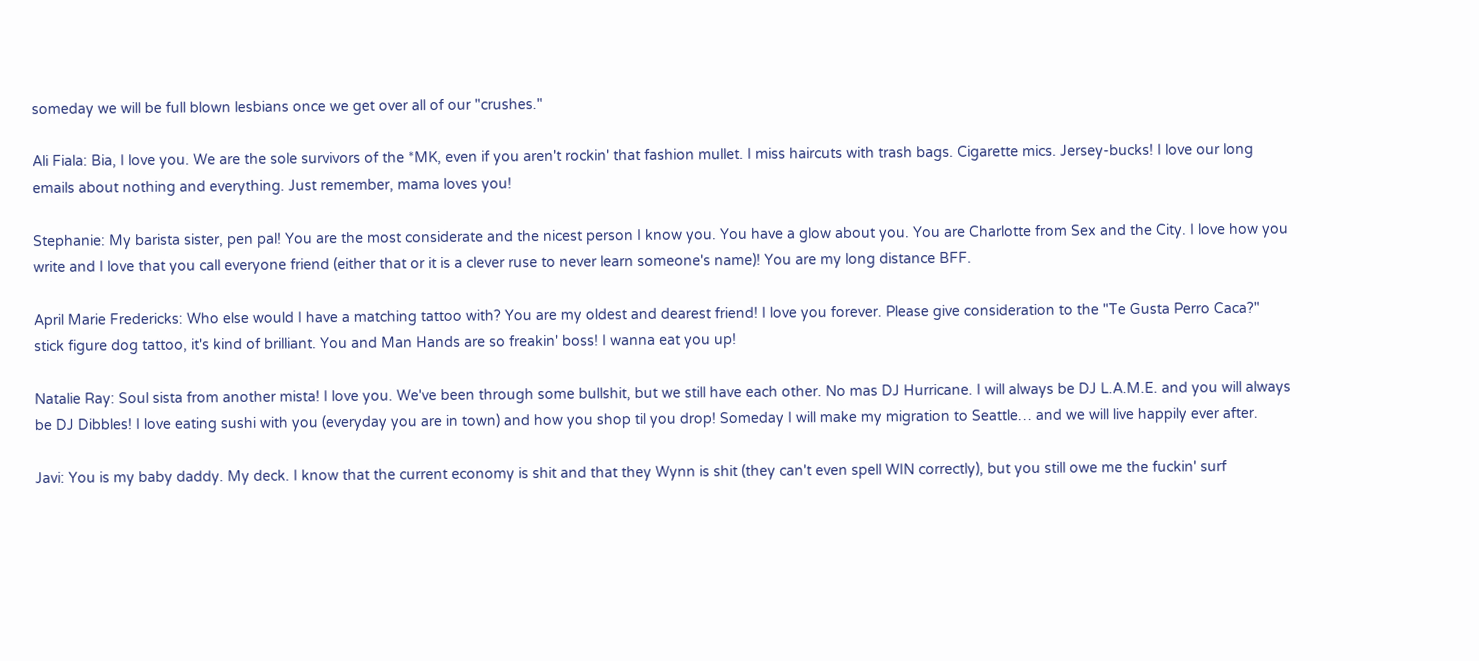someday we will be full blown lesbians once we get over all of our "crushes."

Ali Fiala: Bia, I love you. We are the sole survivors of the *MK, even if you aren't rockin' that fashion mullet. I miss haircuts with trash bags. Cigarette mics. Jersey-bucks! I love our long emails about nothing and everything. Just remember, mama loves you!

Stephanie: My barista sister, pen pal! You are the most considerate and the nicest person I know you. You have a glow about you. You are Charlotte from Sex and the City. I love how you write and I love that you call everyone friend (either that or it is a clever ruse to never learn someone's name)! You are my long distance BFF.

April Marie Fredericks: Who else would I have a matching tattoo with? You are my oldest and dearest friend! I love you forever. Please give consideration to the "Te Gusta Perro Caca?" stick figure dog tattoo, it's kind of brilliant. You and Man Hands are so freakin' boss! I wanna eat you up!

Natalie Ray: Soul sista from another mista! I love you. We've been through some bullshit, but we still have each other. No mas DJ Hurricane. I will always be DJ L.A.M.E. and you will always be DJ Dibbles! I love eating sushi with you (everyday you are in town) and how you shop til you drop! Someday I will make my migration to Seattle… and we will live happily ever after.

Javi: You is my baby daddy. My deck. I know that the current economy is shit and that they Wynn is shit (they can't even spell WIN correctly), but you still owe me the fuckin' surf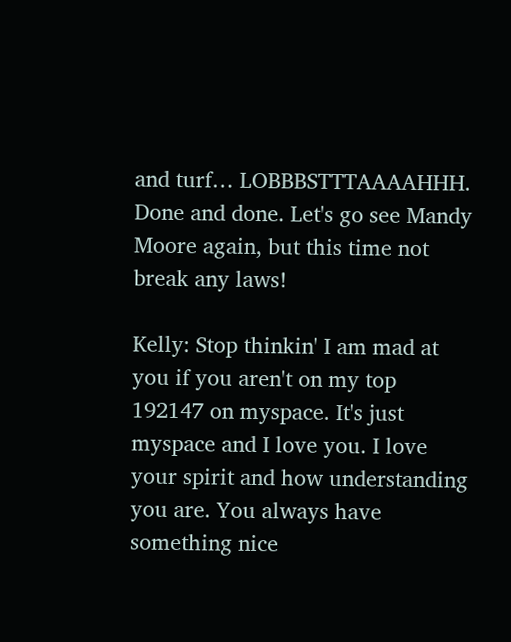and turf… LOBBBSTTTAAAAHHH. Done and done. Let's go see Mandy Moore again, but this time not break any laws!

Kelly: Stop thinkin' I am mad at you if you aren't on my top 192147 on myspace. It's just myspace and I love you. I love your spirit and how understanding you are. You always have something nice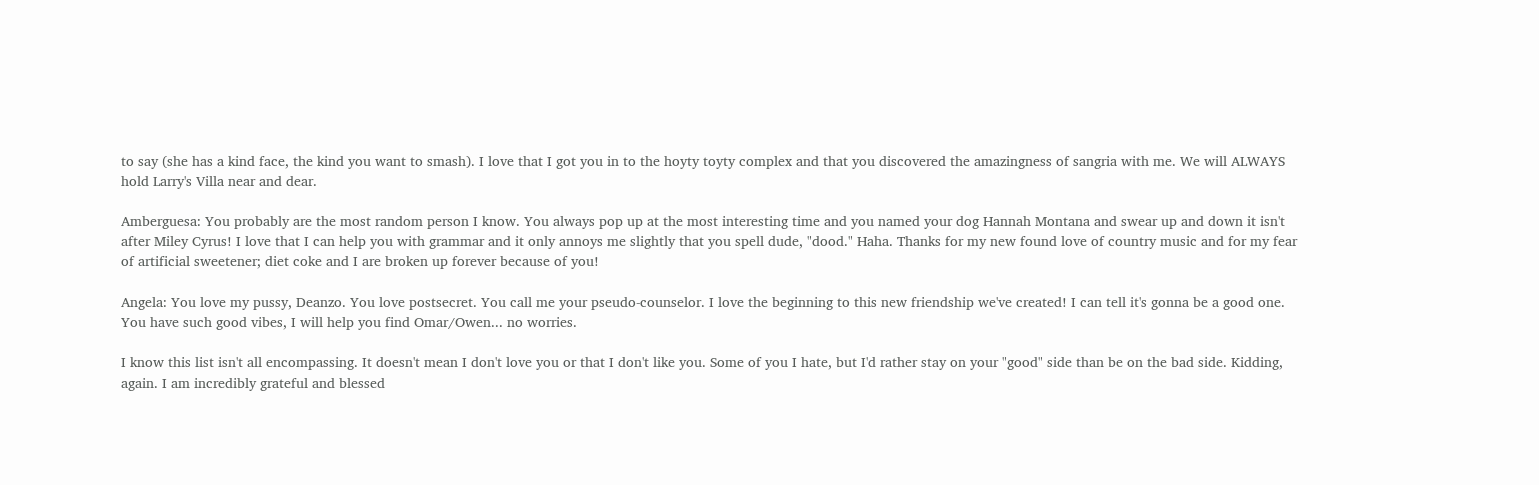to say (she has a kind face, the kind you want to smash). I love that I got you in to the hoyty toyty complex and that you discovered the amazingness of sangria with me. We will ALWAYS hold Larry's Villa near and dear.

Amberguesa: You probably are the most random person I know. You always pop up at the most interesting time and you named your dog Hannah Montana and swear up and down it isn't after Miley Cyrus! I love that I can help you with grammar and it only annoys me slightly that you spell dude, "dood." Haha. Thanks for my new found love of country music and for my fear of artificial sweetener; diet coke and I are broken up forever because of you!

Angela: You love my pussy, Deanzo. You love postsecret. You call me your pseudo-counselor. I love the beginning to this new friendship we've created! I can tell it's gonna be a good one. You have such good vibes, I will help you find Omar/Owen... no worries.

I know this list isn't all encompassing. It doesn't mean I don't love you or that I don't like you. Some of you I hate, but I'd rather stay on your "good" side than be on the bad side. Kidding, again. I am incredibly grateful and blessed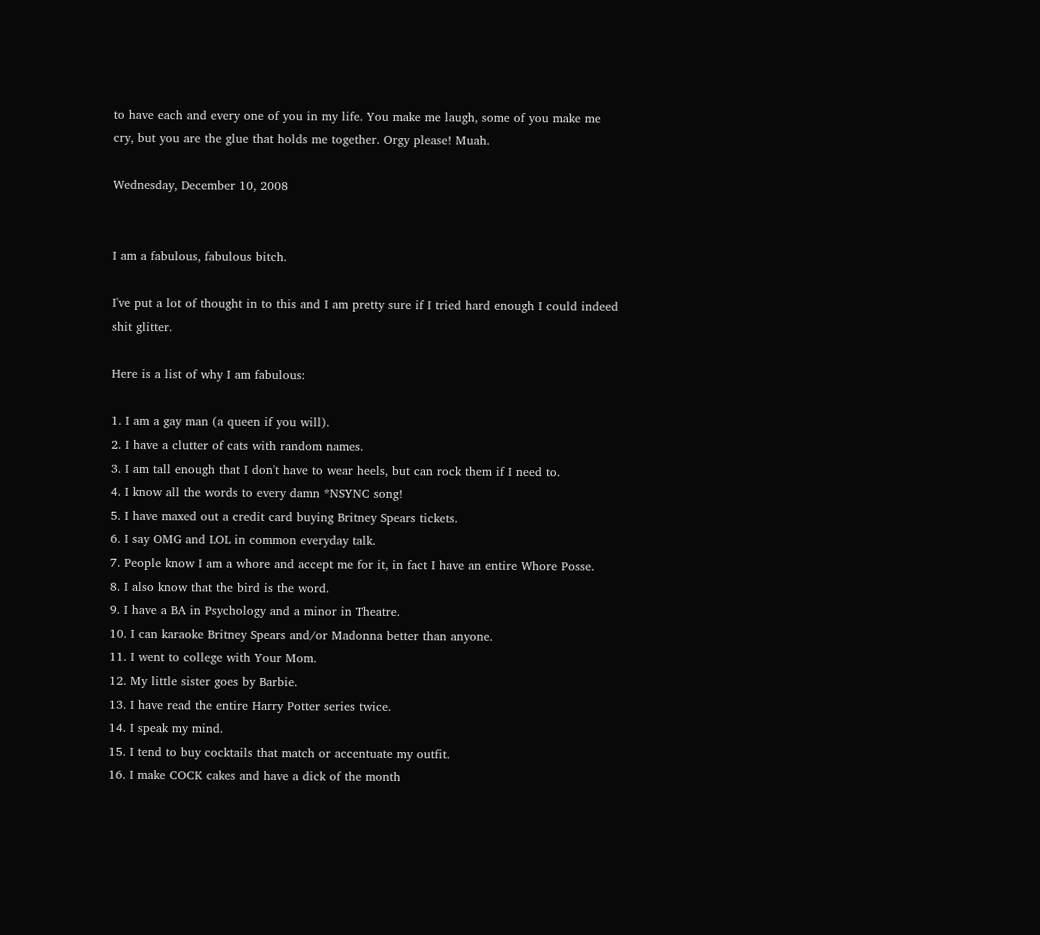to have each and every one of you in my life. You make me laugh, some of you make me cry, but you are the glue that holds me together. Orgy please! Muah.

Wednesday, December 10, 2008


I am a fabulous, fabulous bitch.

I've put a lot of thought in to this and I am pretty sure if I tried hard enough I could indeed shit glitter.

Here is a list of why I am fabulous:

1. I am a gay man (a queen if you will).
2. I have a clutter of cats with random names.
3. I am tall enough that I don't have to wear heels, but can rock them if I need to.
4. I know all the words to every damn *NSYNC song!
5. I have maxed out a credit card buying Britney Spears tickets.
6. I say OMG and LOL in common everyday talk.
7. People know I am a whore and accept me for it, in fact I have an entire Whore Posse.
8. I also know that the bird is the word.
9. I have a BA in Psychology and a minor in Theatre.
10. I can karaoke Britney Spears and/or Madonna better than anyone.
11. I went to college with Your Mom.
12. My little sister goes by Barbie.
13. I have read the entire Harry Potter series twice.
14. I speak my mind.
15. I tend to buy cocktails that match or accentuate my outfit.
16. I make COCK cakes and have a dick of the month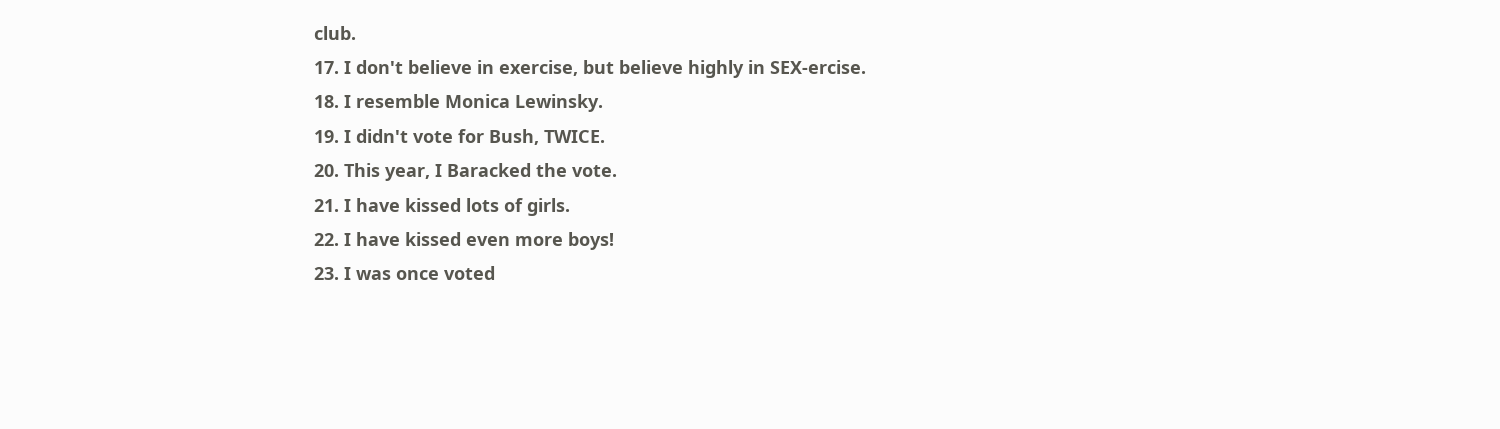club.
17. I don't believe in exercise, but believe highly in SEX-ercise.
18. I resemble Monica Lewinsky.
19. I didn't vote for Bush, TWICE.
20. This year, I Baracked the vote.
21. I have kissed lots of girls.
22. I have kissed even more boys!
23. I was once voted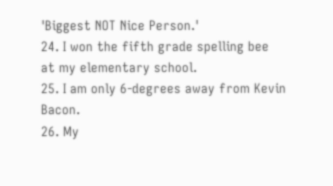'Biggest NOT Nice Person.'
24. I won the fifth grade spelling bee at my elementary school.
25. I am only 6-degrees away from Kevin Bacon.
26. My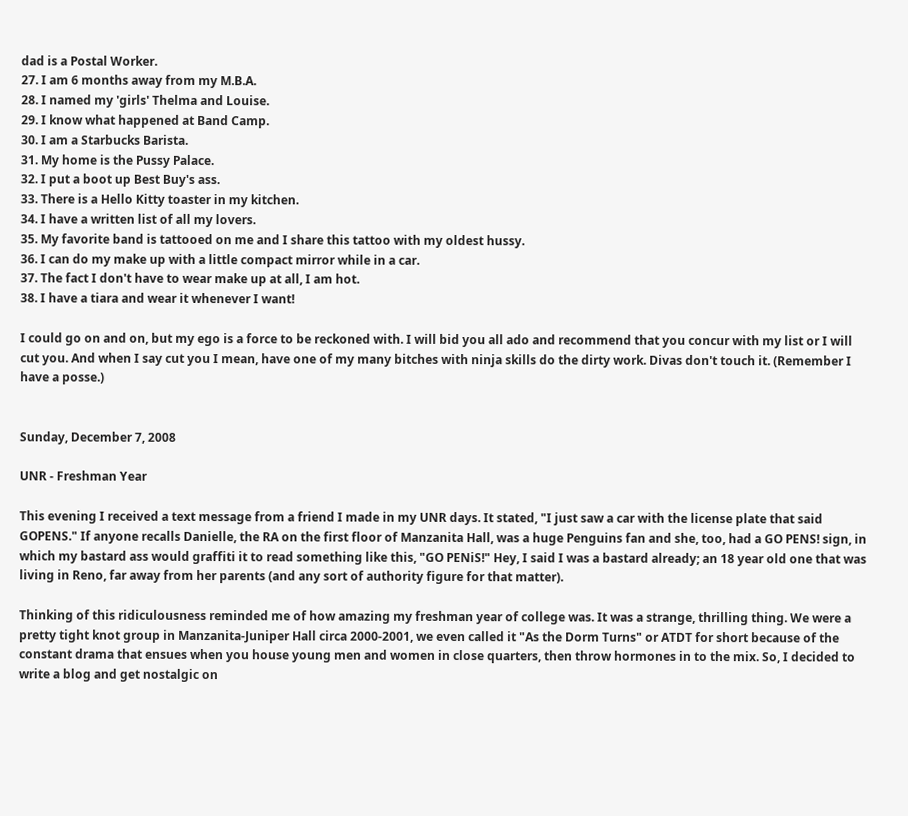dad is a Postal Worker.
27. I am 6 months away from my M.B.A.
28. I named my 'girls' Thelma and Louise.
29. I know what happened at Band Camp.
30. I am a Starbucks Barista.
31. My home is the Pussy Palace.
32. I put a boot up Best Buy's ass.
33. There is a Hello Kitty toaster in my kitchen.
34. I have a written list of all my lovers.
35. My favorite band is tattooed on me and I share this tattoo with my oldest hussy.
36. I can do my make up with a little compact mirror while in a car.
37. The fact I don't have to wear make up at all, I am hot.
38. I have a tiara and wear it whenever I want!

I could go on and on, but my ego is a force to be reckoned with. I will bid you all ado and recommend that you concur with my list or I will cut you. And when I say cut you I mean, have one of my many bitches with ninja skills do the dirty work. Divas don't touch it. (Remember I have a posse.)


Sunday, December 7, 2008

UNR - Freshman Year

This evening I received a text message from a friend I made in my UNR days. It stated, "I just saw a car with the license plate that said GOPENS." If anyone recalls Danielle, the RA on the first floor of Manzanita Hall, was a huge Penguins fan and she, too, had a GO PENS! sign, in which my bastard ass would graffiti it to read something like this, "GO PENiS!" Hey, I said I was a bastard already; an 18 year old one that was living in Reno, far away from her parents (and any sort of authority figure for that matter).

Thinking of this ridiculousness reminded me of how amazing my freshman year of college was. It was a strange, thrilling thing. We were a pretty tight knot group in Manzanita-Juniper Hall circa 2000-2001, we even called it "As the Dorm Turns" or ATDT for short because of the constant drama that ensues when you house young men and women in close quarters, then throw hormones in to the mix. So, I decided to write a blog and get nostalgic on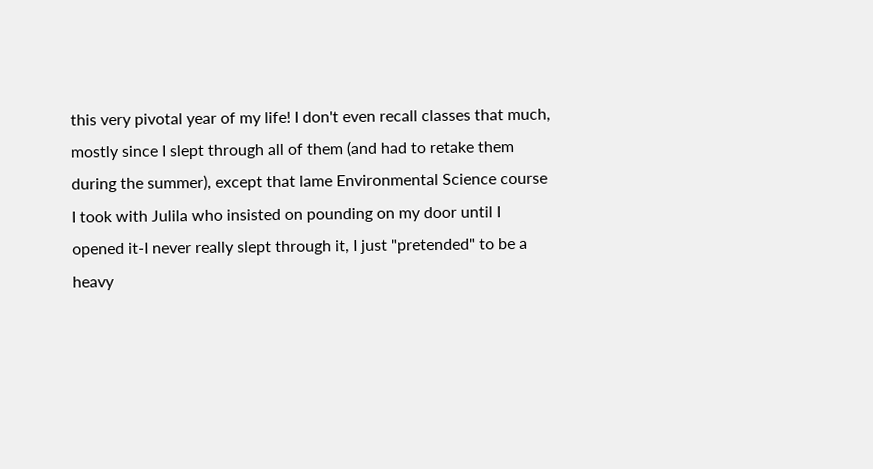this very pivotal year of my life! I don't even recall classes that much, mostly since I slept through all of them (and had to retake them during the summer), except that lame Environmental Science course I took with Julila who insisted on pounding on my door until I opened it-I never really slept through it, I just "pretended" to be a heavy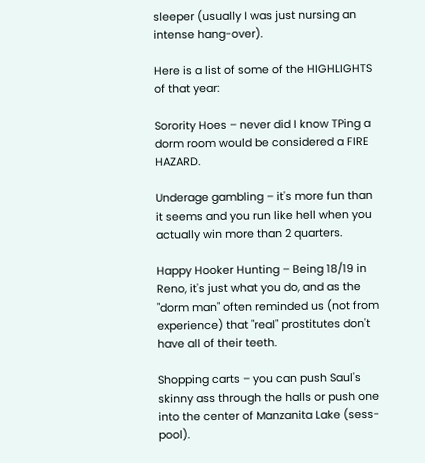sleeper (usually I was just nursing an intense hang-over).

Here is a list of some of the HIGHLIGHTS of that year:

Sorority Hoes – never did I know TPing a dorm room would be considered a FIRE HAZARD.

Underage gambling – it's more fun than it seems and you run like hell when you actually win more than 2 quarters.

Happy Hooker Hunting – Being 18/19 in Reno, it's just what you do, and as the "dorm man" often reminded us (not from experience) that "real" prostitutes don't have all of their teeth.

Shopping carts – you can push Saul's skinny ass through the halls or push one into the center of Manzanita Lake (sess-pool).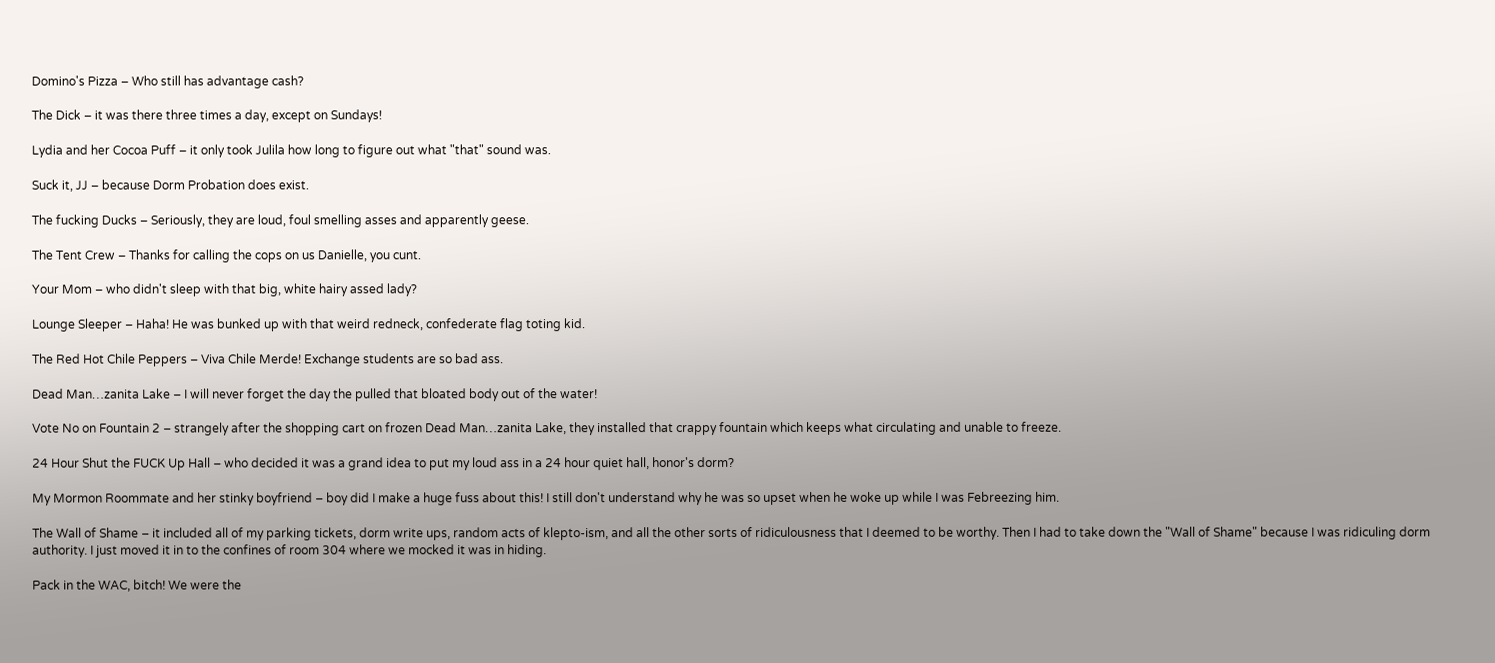Domino's Pizza – Who still has advantage cash?

The Dick – it was there three times a day, except on Sundays!

Lydia and her Cocoa Puff – it only took Julila how long to figure out what "that" sound was.

Suck it, JJ – because Dorm Probation does exist.

The fucking Ducks – Seriously, they are loud, foul smelling asses and apparently geese.

The Tent Crew – Thanks for calling the cops on us Danielle, you cunt.

Your Mom – who didn't sleep with that big, white hairy assed lady?

Lounge Sleeper – Haha! He was bunked up with that weird redneck, confederate flag toting kid.

The Red Hot Chile Peppers – Viva Chile Merde! Exchange students are so bad ass.

Dead Man…zanita Lake – I will never forget the day the pulled that bloated body out of the water!

Vote No on Fountain 2 – strangely after the shopping cart on frozen Dead Man…zanita Lake, they installed that crappy fountain which keeps what circulating and unable to freeze.

24 Hour Shut the FUCK Up Hall – who decided it was a grand idea to put my loud ass in a 24 hour quiet hall, honor's dorm?

My Mormon Roommate and her stinky boyfriend – boy did I make a huge fuss about this! I still don't understand why he was so upset when he woke up while I was Febreezing him.

The Wall of Shame – it included all of my parking tickets, dorm write ups, random acts of klepto-ism, and all the other sorts of ridiculousness that I deemed to be worthy. Then I had to take down the "Wall of Shame" because I was ridiculing dorm authority. I just moved it in to the confines of room 304 where we mocked it was in hiding.

Pack in the WAC, bitch! We were the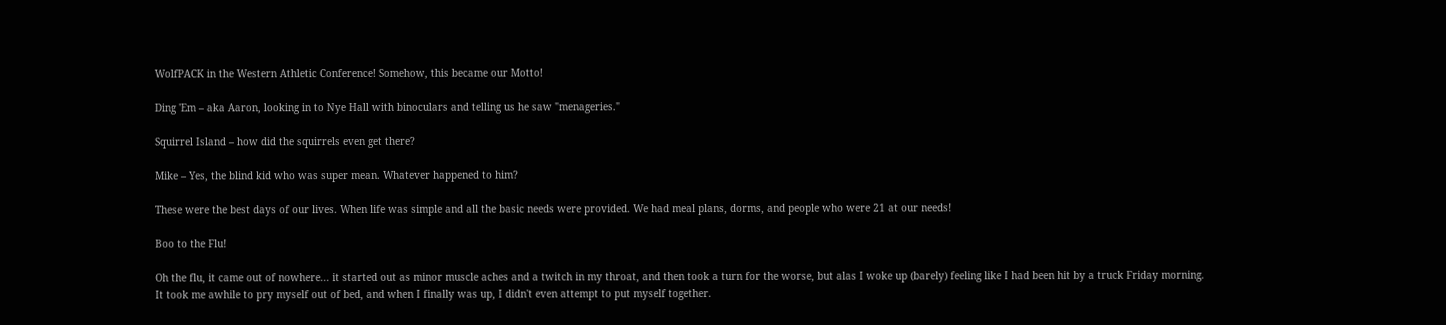WolfPACK in the Western Athletic Conference! Somehow, this became our Motto!

Ding 'Em – aka Aaron, looking in to Nye Hall with binoculars and telling us he saw "menageries."

Squirrel Island – how did the squirrels even get there?

Mike – Yes, the blind kid who was super mean. Whatever happened to him?

These were the best days of our lives. When life was simple and all the basic needs were provided. We had meal plans, dorms, and people who were 21 at our needs!

Boo to the Flu!

Oh the flu, it came out of nowhere... it started out as minor muscle aches and a twitch in my throat, and then took a turn for the worse, but alas I woke up (barely) feeling like I had been hit by a truck Friday morning. It took me awhile to pry myself out of bed, and when I finally was up, I didn't even attempt to put myself together.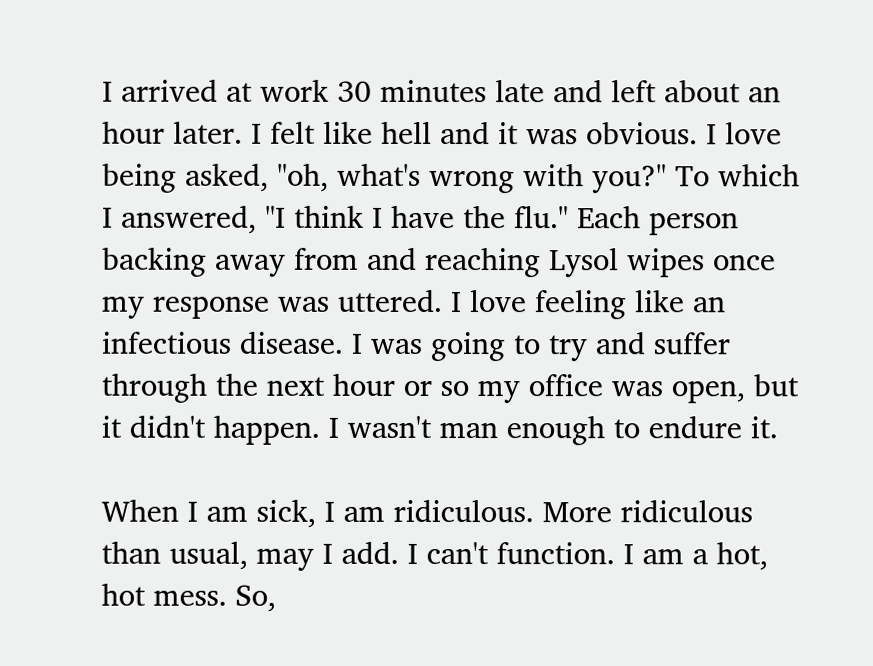I arrived at work 30 minutes late and left about an hour later. I felt like hell and it was obvious. I love being asked, "oh, what's wrong with you?" To which I answered, "I think I have the flu." Each person backing away from and reaching Lysol wipes once my response was uttered. I love feeling like an infectious disease. I was going to try and suffer through the next hour or so my office was open, but it didn't happen. I wasn't man enough to endure it.

When I am sick, I am ridiculous. More ridiculous than usual, may I add. I can't function. I am a hot, hot mess. So,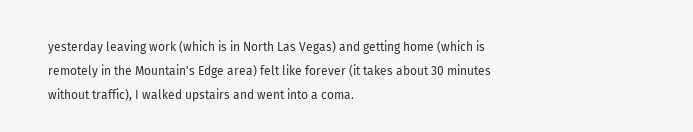yesterday leaving work (which is in North Las Vegas) and getting home (which is remotely in the Mountain's Edge area) felt like forever (it takes about 30 minutes without traffic), I walked upstairs and went into a coma.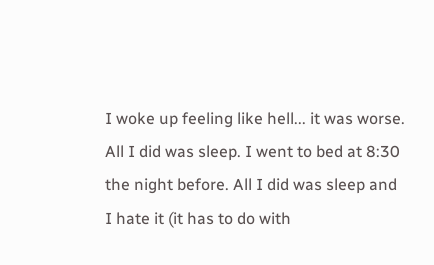I woke up feeling like hell... it was worse. All I did was sleep. I went to bed at 8:30 the night before. All I did was sleep and I hate it (it has to do with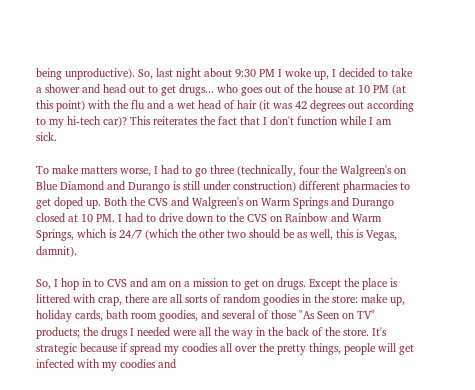being unproductive). So, last night about 9:30 PM I woke up, I decided to take a shower and head out to get drugs... who goes out of the house at 10 PM (at this point) with the flu and a wet head of hair (it was 42 degrees out according to my hi-tech car)? This reiterates the fact that I don't function while I am sick.

To make matters worse, I had to go three (technically, four the Walgreen's on Blue Diamond and Durango is still under construction) different pharmacies to get doped up. Both the CVS and Walgreen's on Warm Springs and Durango closed at 10 PM. I had to drive down to the CVS on Rainbow and Warm Springs, which is 24/7 (which the other two should be as well, this is Vegas, damnit).

So, I hop in to CVS and am on a mission to get on drugs. Except the place is littered with crap, there are all sorts of random goodies in the store: make up, holiday cards, bath room goodies, and several of those "As Seen on TV" products; the drugs I needed were all the way in the back of the store. It's strategic because if spread my coodies all over the pretty things, people will get infected with my coodies and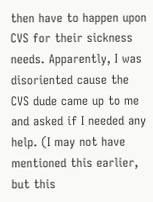then have to happen upon CVS for their sickness needs. Apparently, I was disoriented cause the CVS dude came up to me and asked if I needed any help. (I may not have mentioned this earlier, but this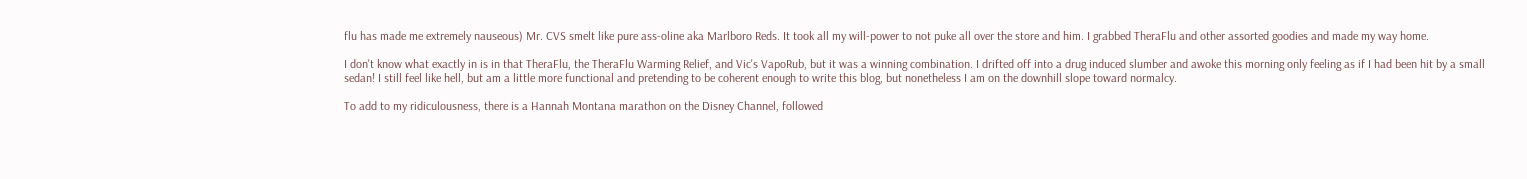flu has made me extremely nauseous) Mr. CVS smelt like pure ass-oline aka Marlboro Reds. It took all my will-power to not puke all over the store and him. I grabbed TheraFlu and other assorted goodies and made my way home.

I don't know what exactly in is in that TheraFlu, the TheraFlu Warming Relief, and Vic's VapoRub, but it was a winning combination. I drifted off into a drug induced slumber and awoke this morning only feeling as if I had been hit by a small sedan! I still feel like hell, but am a little more functional and pretending to be coherent enough to write this blog, but nonetheless I am on the downhill slope toward normalcy.

To add to my ridiculousness, there is a Hannah Montana marathon on the Disney Channel, followed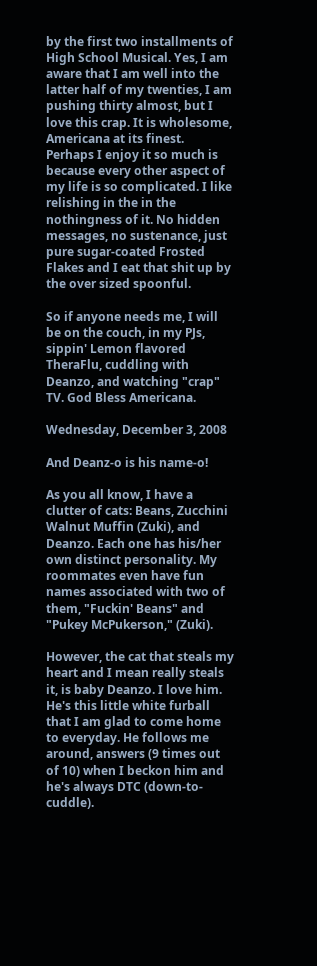by the first two installments of High School Musical. Yes, I am aware that I am well into the latter half of my twenties, I am pushing thirty almost, but I love this crap. It is wholesome, Americana at its finest. Perhaps I enjoy it so much is because every other aspect of my life is so complicated. I like relishing in the in the nothingness of it. No hidden messages, no sustenance, just pure sugar-coated Frosted Flakes and I eat that shit up by the over sized spoonful.

So if anyone needs me, I will be on the couch, in my PJs, sippin' Lemon flavored TheraFlu, cuddling with Deanzo, and watching "crap" TV. God Bless Americana.

Wednesday, December 3, 2008

And Deanz-o is his name-o!

As you all know, I have a clutter of cats: Beans, Zucchini Walnut Muffin (Zuki), and Deanzo. Each one has his/her own distinct personality. My roommates even have fun names associated with two of them, "Fuckin' Beans" and "Pukey McPukerson," (Zuki).

However, the cat that steals my heart and I mean really steals it, is baby Deanzo. I love him. He's this little white furball that I am glad to come home to everyday. He follows me around, answers (9 times out of 10) when I beckon him and he's always DTC (down-to-cuddle).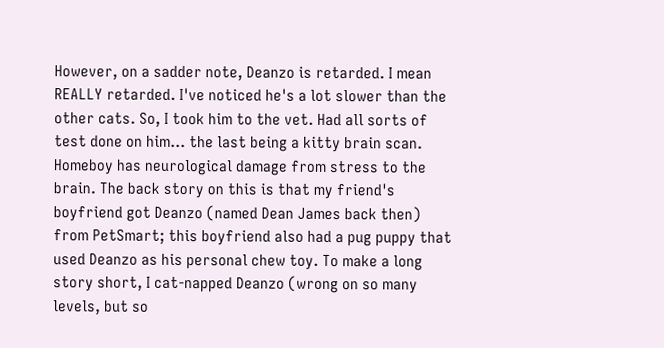However, on a sadder note, Deanzo is retarded. I mean REALLY retarded. I've noticed he's a lot slower than the other cats. So, I took him to the vet. Had all sorts of test done on him... the last being a kitty brain scan. Homeboy has neurological damage from stress to the brain. The back story on this is that my friend's boyfriend got Deanzo (named Dean James back then) from PetSmart; this boyfriend also had a pug puppy that used Deanzo as his personal chew toy. To make a long story short, I cat-napped Deanzo (wrong on so many levels, but so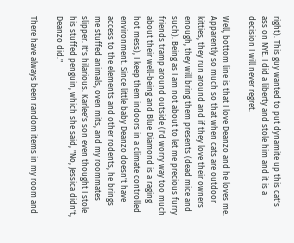right). This guy wanted to put dynamite up this cat's ass on NYE. I did a liberty and stole him and it is a decision I will never regret.

Well, bottom line is that I love Deanzo and he loves me. Apparently so much so that when cats are outdoor kitties, they run around and if they love their owners enough, they will bring them presents (dead mice and such). Being as I am not about to let me precious furry friends tramp around outside (I'd worry way too much about their well-being and Blue Diamond is a raging hot mess), I keep them indoors in a climate controlled environment. Since little baby Deanzo doesn't have access to the elements and other rodents, he brings me stuffed animals, oven mits, and my roommates slipper. It's hilarious. Karlee's son even thought I stole his stuffed penguin, which she said, "No, Jessica didn't, Deanzo did."

There have always been random items in my room and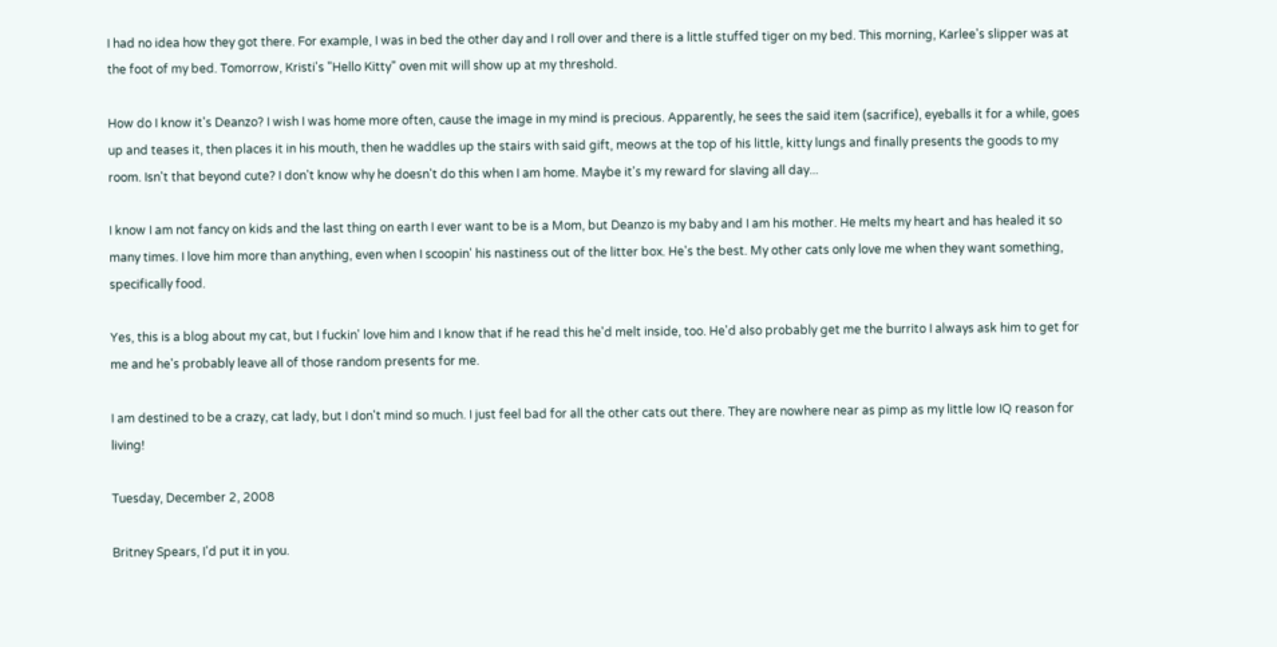I had no idea how they got there. For example, I was in bed the other day and I roll over and there is a little stuffed tiger on my bed. This morning, Karlee's slipper was at the foot of my bed. Tomorrow, Kristi's "Hello Kitty" oven mit will show up at my threshold.

How do I know it's Deanzo? I wish I was home more often, cause the image in my mind is precious. Apparently, he sees the said item (sacrifice), eyeballs it for a while, goes up and teases it, then places it in his mouth, then he waddles up the stairs with said gift, meows at the top of his little, kitty lungs and finally presents the goods to my room. Isn't that beyond cute? I don't know why he doesn't do this when I am home. Maybe it's my reward for slaving all day...

I know I am not fancy on kids and the last thing on earth I ever want to be is a Mom, but Deanzo is my baby and I am his mother. He melts my heart and has healed it so many times. I love him more than anything, even when I scoopin' his nastiness out of the litter box. He's the best. My other cats only love me when they want something, specifically food.

Yes, this is a blog about my cat, but I fuckin' love him and I know that if he read this he'd melt inside, too. He'd also probably get me the burrito I always ask him to get for me and he's probably leave all of those random presents for me.

I am destined to be a crazy, cat lady, but I don't mind so much. I just feel bad for all the other cats out there. They are nowhere near as pimp as my little low IQ reason for living!

Tuesday, December 2, 2008

Britney Spears, I'd put it in you.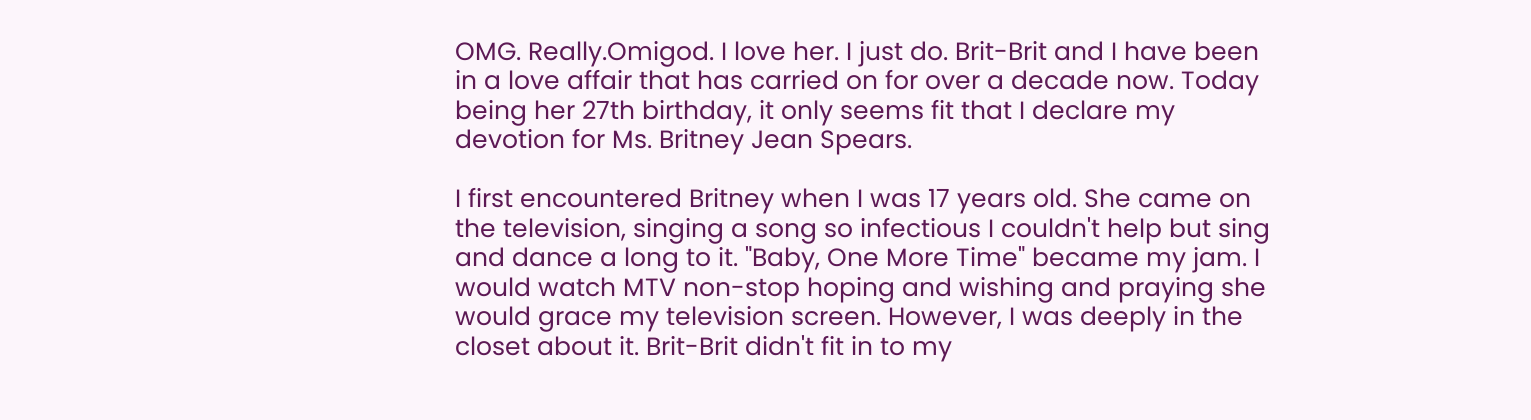OMG. Really.Omigod. I love her. I just do. Brit-Brit and I have been in a love affair that has carried on for over a decade now. Today being her 27th birthday, it only seems fit that I declare my devotion for Ms. Britney Jean Spears.

I first encountered Britney when I was 17 years old. She came on the television, singing a song so infectious I couldn't help but sing and dance a long to it. "Baby, One More Time" became my jam. I would watch MTV non-stop hoping and wishing and praying she would grace my television screen. However, I was deeply in the closet about it. Brit-Brit didn't fit in to my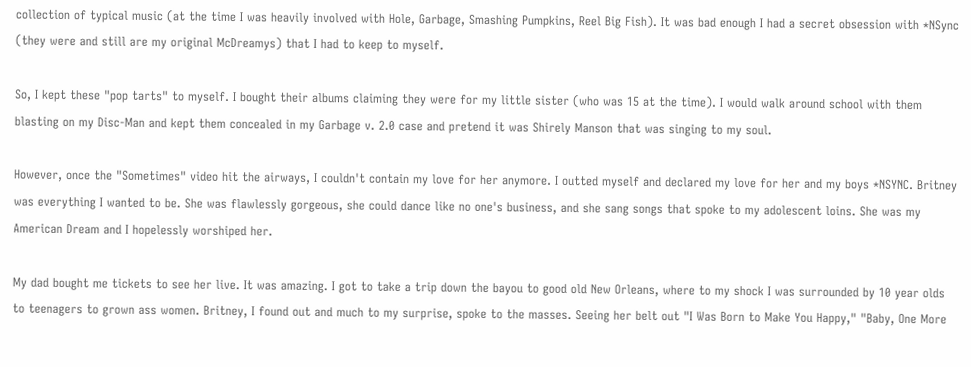collection of typical music (at the time I was heavily involved with Hole, Garbage, Smashing Pumpkins, Reel Big Fish). It was bad enough I had a secret obsession with *NSync (they were and still are my original McDreamys) that I had to keep to myself.

So, I kept these "pop tarts" to myself. I bought their albums claiming they were for my little sister (who was 15 at the time). I would walk around school with them blasting on my Disc-Man and kept them concealed in my Garbage v. 2.0 case and pretend it was Shirely Manson that was singing to my soul.

However, once the "Sometimes" video hit the airways, I couldn't contain my love for her anymore. I outted myself and declared my love for her and my boys *NSYNC. Britney was everything I wanted to be. She was flawlessly gorgeous, she could dance like no one's business, and she sang songs that spoke to my adolescent loins. She was my American Dream and I hopelessly worshiped her.

My dad bought me tickets to see her live. It was amazing. I got to take a trip down the bayou to good old New Orleans, where to my shock I was surrounded by 10 year olds to teenagers to grown ass women. Britney, I found out and much to my surprise, spoke to the masses. Seeing her belt out "I Was Born to Make You Happy," "Baby, One More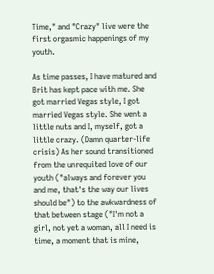Time," and "Crazy" live were the first orgasmic happenings of my youth.

As time passes, I have matured and Brit has kept pace with me. She got married Vegas style, I got married Vegas style. She went a little nuts and I, myself, got a little crazy. (Damn quarter-life crisis) As her sound transitioned from the unrequited love of our youth ("always and forever you and me, that's the way our lives should be") to the awkwardness of that between stage ("I'm not a girl, not yet a woman, all I need is time, a moment that is mine,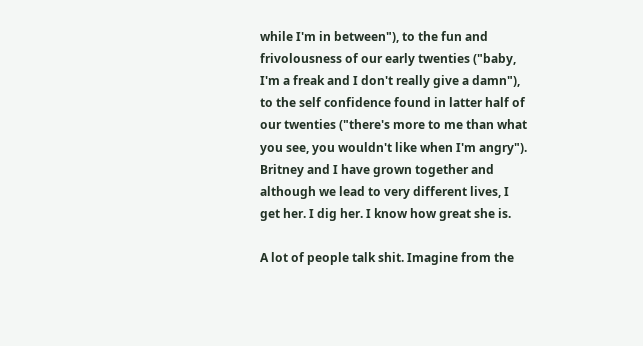while I'm in between"), to the fun and frivolousness of our early twenties ("baby, I'm a freak and I don't really give a damn"), to the self confidence found in latter half of our twenties ("there's more to me than what you see, you wouldn't like when I'm angry"). Britney and I have grown together and although we lead to very different lives, I get her. I dig her. I know how great she is.

A lot of people talk shit. Imagine from the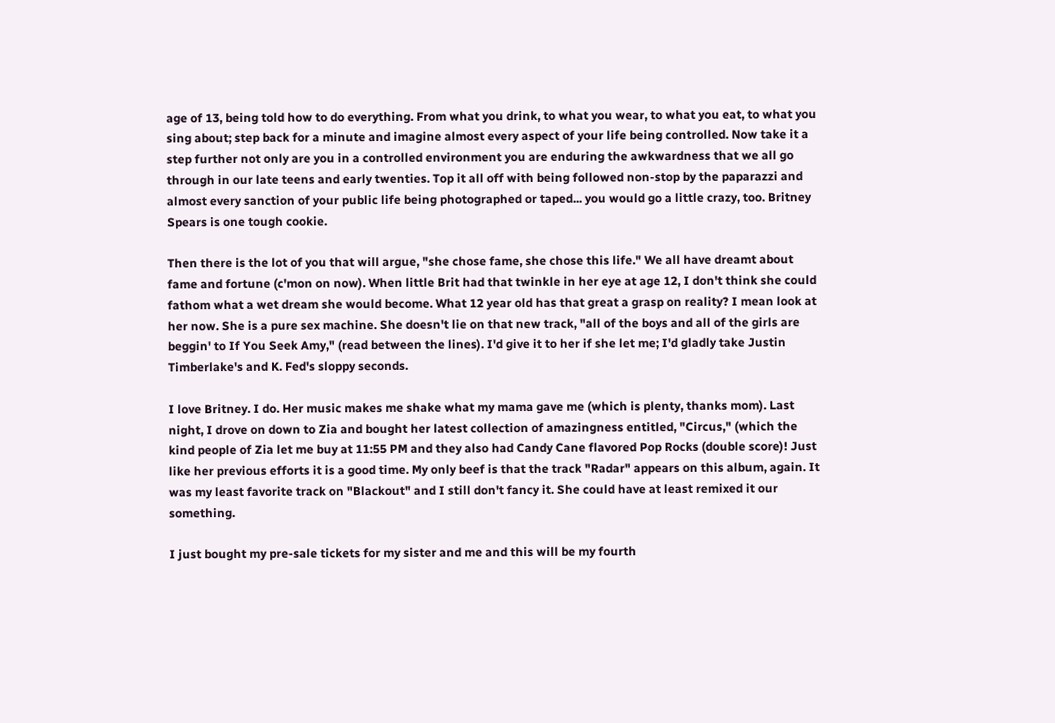age of 13, being told how to do everything. From what you drink, to what you wear, to what you eat, to what you sing about; step back for a minute and imagine almost every aspect of your life being controlled. Now take it a step further not only are you in a controlled environment you are enduring the awkwardness that we all go through in our late teens and early twenties. Top it all off with being followed non-stop by the paparazzi and almost every sanction of your public life being photographed or taped... you would go a little crazy, too. Britney Spears is one tough cookie.

Then there is the lot of you that will argue, "she chose fame, she chose this life." We all have dreamt about fame and fortune (c'mon on now). When little Brit had that twinkle in her eye at age 12, I don't think she could fathom what a wet dream she would become. What 12 year old has that great a grasp on reality? I mean look at her now. She is a pure sex machine. She doesn't lie on that new track, "all of the boys and all of the girls are beggin' to If You Seek Amy," (read between the lines). I'd give it to her if she let me; I'd gladly take Justin Timberlake's and K. Fed's sloppy seconds.

I love Britney. I do. Her music makes me shake what my mama gave me (which is plenty, thanks mom). Last night, I drove on down to Zia and bought her latest collection of amazingness entitled, "Circus," (which the kind people of Zia let me buy at 11:55 PM and they also had Candy Cane flavored Pop Rocks (double score)! Just like her previous efforts it is a good time. My only beef is that the track "Radar" appears on this album, again. It was my least favorite track on "Blackout" and I still don't fancy it. She could have at least remixed it our something.

I just bought my pre-sale tickets for my sister and me and this will be my fourth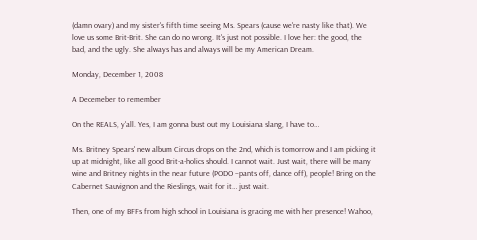(damn ovary) and my sister's fifth time seeing Ms. Spears (cause we're nasty like that). We love us some Brit-Brit. She can do no wrong. It's just not possible. I love her: the good, the bad, and the ugly. She always has and always will be my American Dream.

Monday, December 1, 2008

A Decemeber to remember

On the REALS, y'all. Yes, I am gonna bust out my Louisiana slang, I have to…

Ms. Britney Spears' new album Circus drops on the 2nd, which is tomorrow and I am picking it up at midnight, like all good Brit-a-holics should. I cannot wait. Just wait, there will be many wine and Britney nights in the near future (PODO –pants off, dance off), people! Bring on the Cabernet Sauvignon and the Rieslings, wait for it… just wait.

Then, one of my BFFs from high school in Louisiana is gracing me with her presence! Wahoo,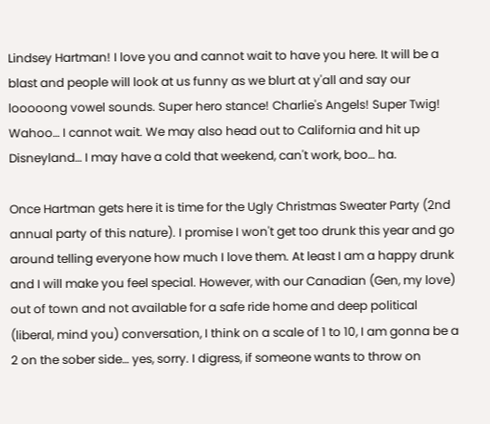Lindsey Hartman! I love you and cannot wait to have you here. It will be a blast and people will look at us funny as we blurt at y'all and say our looooong vowel sounds. Super hero stance! Charlie's Angels! Super Twig! Wahoo… I cannot wait. We may also head out to California and hit up Disneyland… I may have a cold that weekend, can't work, boo… ha.

Once Hartman gets here it is time for the Ugly Christmas Sweater Party (2nd annual party of this nature). I promise I won't get too drunk this year and go around telling everyone how much I love them. At least I am a happy drunk and I will make you feel special. However, with our Canadian (Gen, my love) out of town and not available for a safe ride home and deep political (liberal, mind you) conversation, I think on a scale of 1 to 10, I am gonna be a 2 on the sober side… yes, sorry. I digress, if someone wants to throw on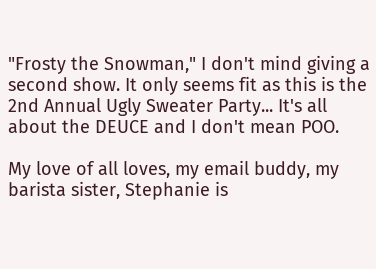"Frosty the Snowman," I don't mind giving a second show. It only seems fit as this is the 2nd Annual Ugly Sweater Party... It's all about the DEUCE and I don't mean POO.

My love of all loves, my email buddy, my barista sister, Stephanie is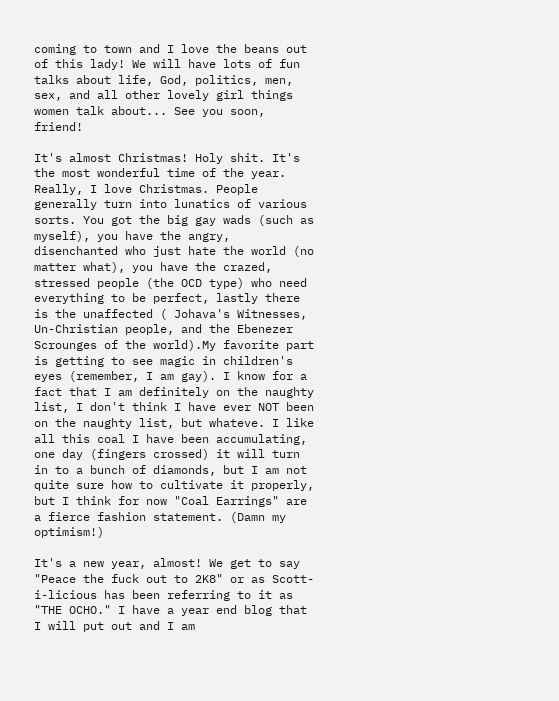coming to town and I love the beans out of this lady! We will have lots of fun talks about life, God, politics, men, sex, and all other lovely girl things women talk about... See you soon, friend!

It's almost Christmas! Holy shit. It's the most wonderful time of the year. Really, I love Christmas. People generally turn into lunatics of various sorts. You got the big gay wads (such as myself), you have the angry, disenchanted who just hate the world (no matter what), you have the crazed, stressed people (the OCD type) who need everything to be perfect, lastly there is the unaffected ( Johava's Witnesses, Un-Christian people, and the Ebenezer Scrounges of the world).My favorite part is getting to see magic in children's eyes (remember, I am gay). I know for a fact that I am definitely on the naughty list, I don't think I have ever NOT been on the naughty list, but whateve. I like all this coal I have been accumulating, one day (fingers crossed) it will turn in to a bunch of diamonds, but I am not quite sure how to cultivate it properly, but I think for now "Coal Earrings" are a fierce fashion statement. (Damn my optimism!)

It's a new year, almost! We get to say "Peace the fuck out to 2K8" or as Scott-i-licious has been referring to it as "THE OCHO." I have a year end blog that I will put out and I am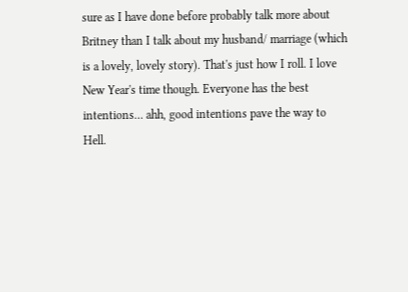sure as I have done before probably talk more about Britney than I talk about my husband/ marriage (which is a lovely, lovely story). That's just how I roll. I love New Year's time though. Everyone has the best intentions… ahh, good intentions pave the way to Hell.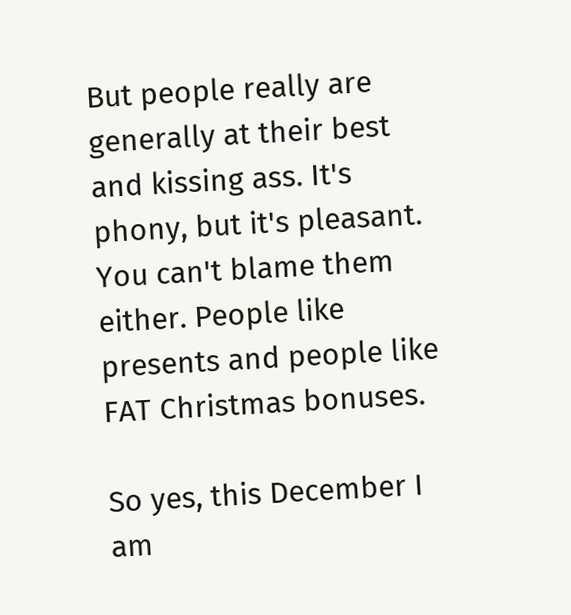But people really are generally at their best and kissing ass. It's phony, but it's pleasant. You can't blame them either. People like presents and people like FAT Christmas bonuses.

So yes, this December I am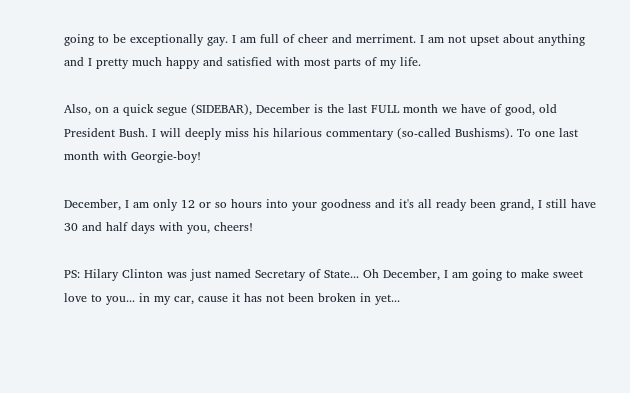going to be exceptionally gay. I am full of cheer and merriment. I am not upset about anything and I pretty much happy and satisfied with most parts of my life.

Also, on a quick segue (SIDEBAR), December is the last FULL month we have of good, old President Bush. I will deeply miss his hilarious commentary (so-called Bushisms). To one last month with Georgie-boy!

December, I am only 12 or so hours into your goodness and it's all ready been grand, I still have 30 and half days with you, cheers!

PS: Hilary Clinton was just named Secretary of State... Oh December, I am going to make sweet love to you... in my car, cause it has not been broken in yet...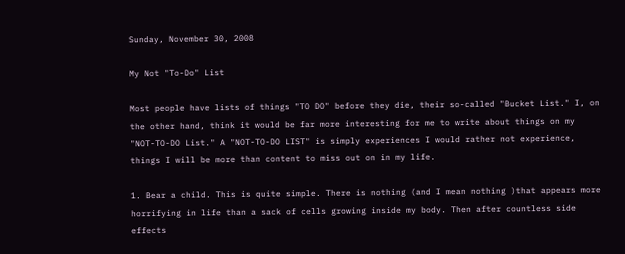Sunday, November 30, 2008

My Not "To-Do" List

Most people have lists of things "TO DO" before they die, their so-called "Bucket List." I, on the other hand, think it would be far more interesting for me to write about things on my "NOT-TO-DO List." A "NOT-TO-DO LIST" is simply experiences I would rather not experience, things I will be more than content to miss out on in my life.

1. Bear a child. This is quite simple. There is nothing (and I mean nothing )that appears more horrifying in life than a sack of cells growing inside my body. Then after countless side effects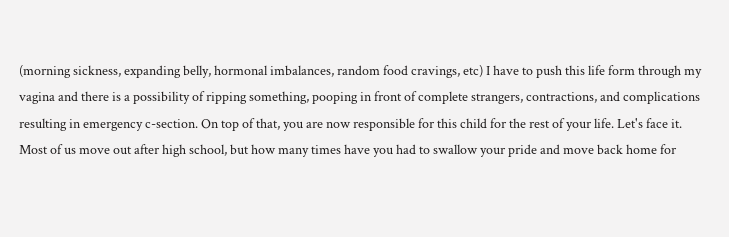(morning sickness, expanding belly, hormonal imbalances, random food cravings, etc) I have to push this life form through my vagina and there is a possibility of ripping something, pooping in front of complete strangers, contractions, and complications resulting in emergency c-section. On top of that, you are now responsible for this child for the rest of your life. Let's face it. Most of us move out after high school, but how many times have you had to swallow your pride and move back home for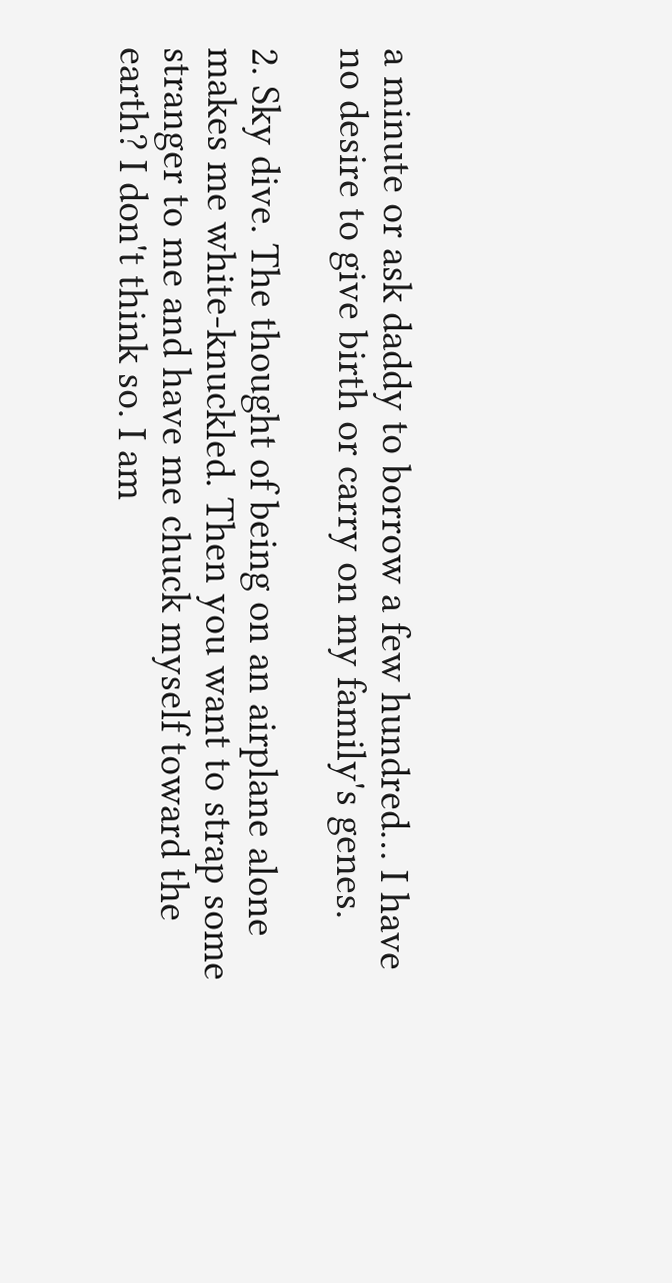a minute or ask daddy to borrow a few hundred… I have no desire to give birth or carry on my family's genes.

2. Sky dive. The thought of being on an airplane alone makes me white-knuckled. Then you want to strap some stranger to me and have me chuck myself toward the earth? I don't think so. I am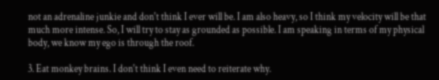not an adrenaline junkie and don't think I ever will be. I am also heavy, so I think my velocity will be that much more intense. So, I will try to stay as grounded as possible. I am speaking in terms of my physical body, we know my ego is through the roof.

3. Eat monkey brains. I don't think I even need to reiterate why.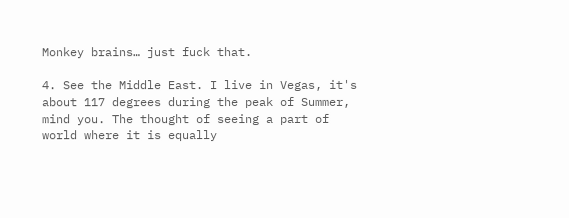Monkey brains… just fuck that.

4. See the Middle East. I live in Vegas, it's about 117 degrees during the peak of Summer, mind you. The thought of seeing a part of world where it is equally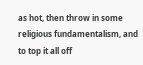as hot, then throw in some religious fundamentalism, and to top it all off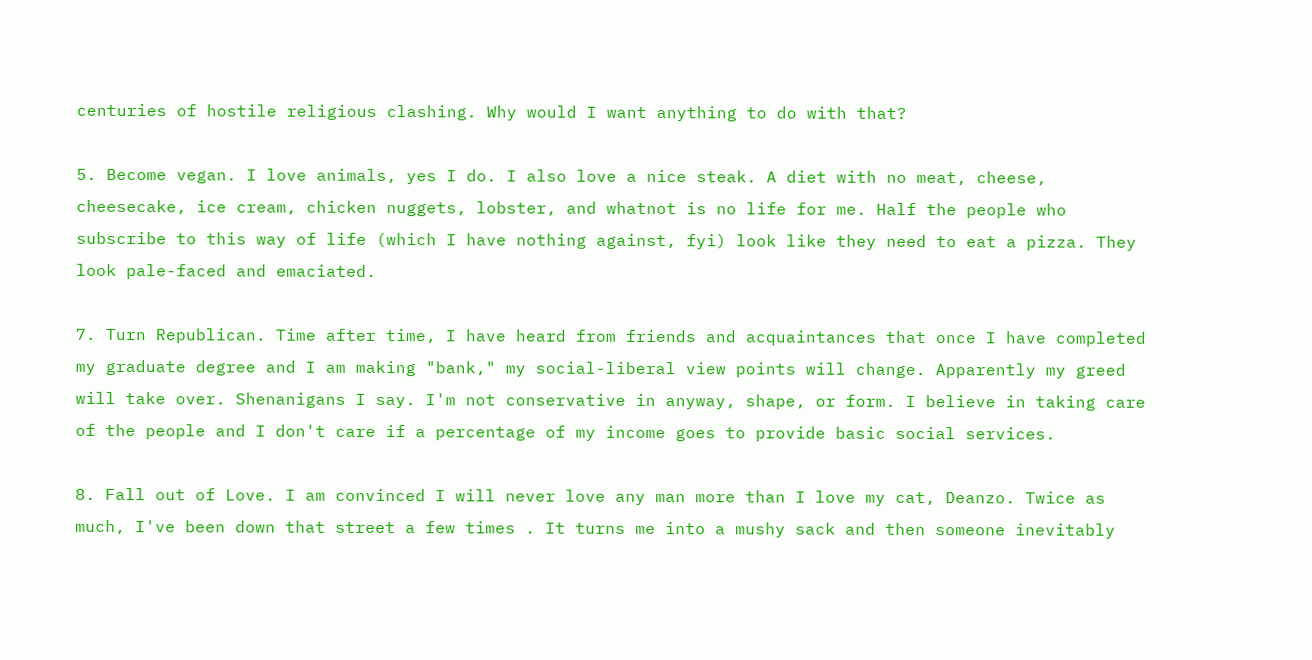centuries of hostile religious clashing. Why would I want anything to do with that?

5. Become vegan. I love animals, yes I do. I also love a nice steak. A diet with no meat, cheese, cheesecake, ice cream, chicken nuggets, lobster, and whatnot is no life for me. Half the people who subscribe to this way of life (which I have nothing against, fyi) look like they need to eat a pizza. They look pale-faced and emaciated.

7. Turn Republican. Time after time, I have heard from friends and acquaintances that once I have completed my graduate degree and I am making "bank," my social-liberal view points will change. Apparently my greed will take over. Shenanigans I say. I'm not conservative in anyway, shape, or form. I believe in taking care of the people and I don't care if a percentage of my income goes to provide basic social services.

8. Fall out of Love. I am convinced I will never love any man more than I love my cat, Deanzo. Twice as much, I've been down that street a few times . It turns me into a mushy sack and then someone inevitably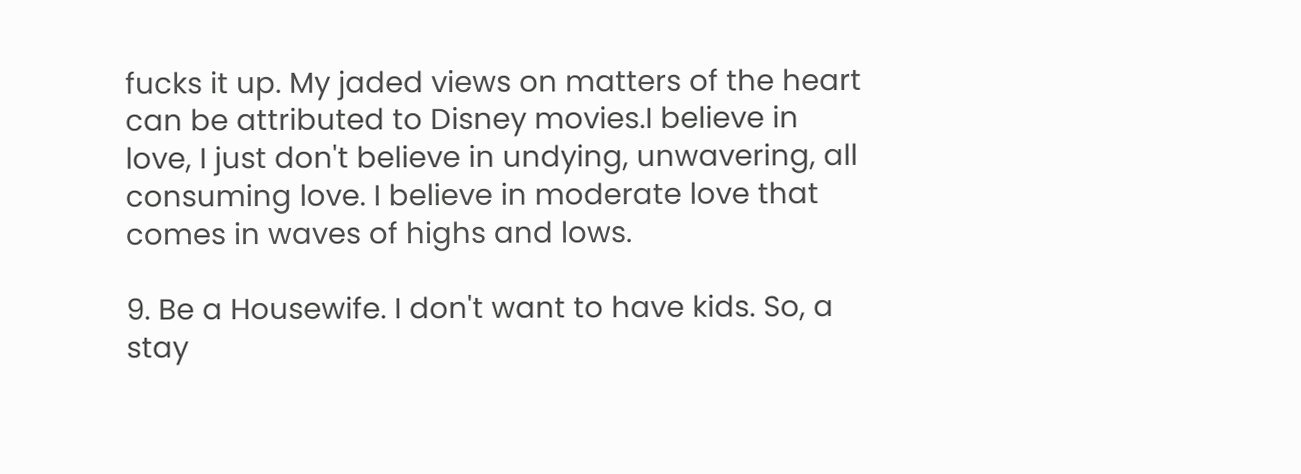fucks it up. My jaded views on matters of the heart can be attributed to Disney movies.I believe in love, I just don't believe in undying, unwavering, all consuming love. I believe in moderate love that comes in waves of highs and lows.

9. Be a Housewife. I don't want to have kids. So, a stay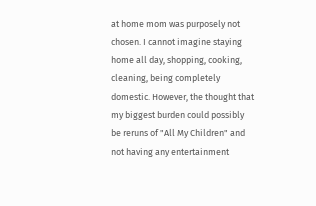at home mom was purposely not chosen. I cannot imagine staying home all day, shopping, cooking, cleaning, being completely domestic. However, the thought that my biggest burden could possibly be reruns of "All My Children" and not having any entertainment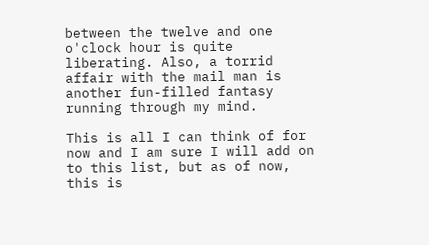between the twelve and one o'clock hour is quite liberating. Also, a torrid affair with the mail man is another fun-filled fantasy running through my mind.

This is all I can think of for now and I am sure I will add on to this list, but as of now, this is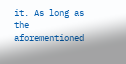it. As long as the aforementioned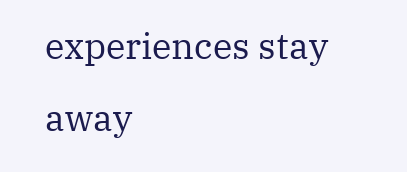experiences stay away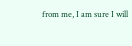from me, I am sure I will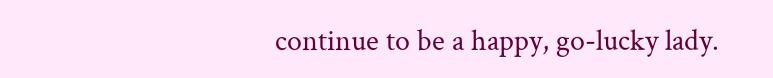continue to be a happy, go-lucky lady.